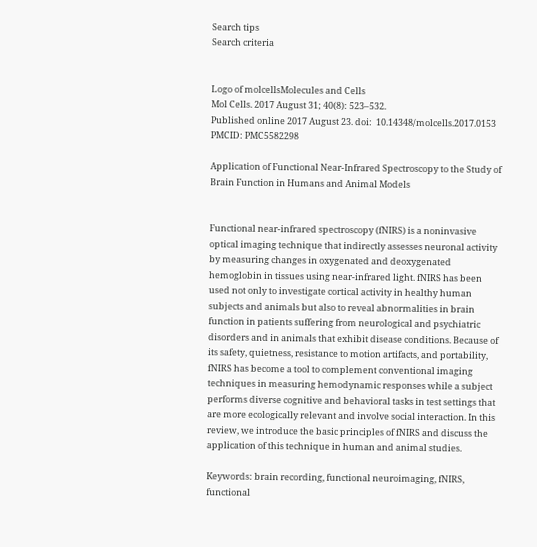Search tips
Search criteria


Logo of molcellsMolecules and Cells
Mol Cells. 2017 August 31; 40(8): 523–532.
Published online 2017 August 23. doi:  10.14348/molcells.2017.0153
PMCID: PMC5582298

Application of Functional Near-Infrared Spectroscopy to the Study of Brain Function in Humans and Animal Models


Functional near-infrared spectroscopy (fNIRS) is a noninvasive optical imaging technique that indirectly assesses neuronal activity by measuring changes in oxygenated and deoxygenated hemoglobin in tissues using near-infrared light. fNIRS has been used not only to investigate cortical activity in healthy human subjects and animals but also to reveal abnormalities in brain function in patients suffering from neurological and psychiatric disorders and in animals that exhibit disease conditions. Because of its safety, quietness, resistance to motion artifacts, and portability, fNIRS has become a tool to complement conventional imaging techniques in measuring hemodynamic responses while a subject performs diverse cognitive and behavioral tasks in test settings that are more ecologically relevant and involve social interaction. In this review, we introduce the basic principles of fNIRS and discuss the application of this technique in human and animal studies.

Keywords: brain recording, functional neuroimaging, fNIRS, functional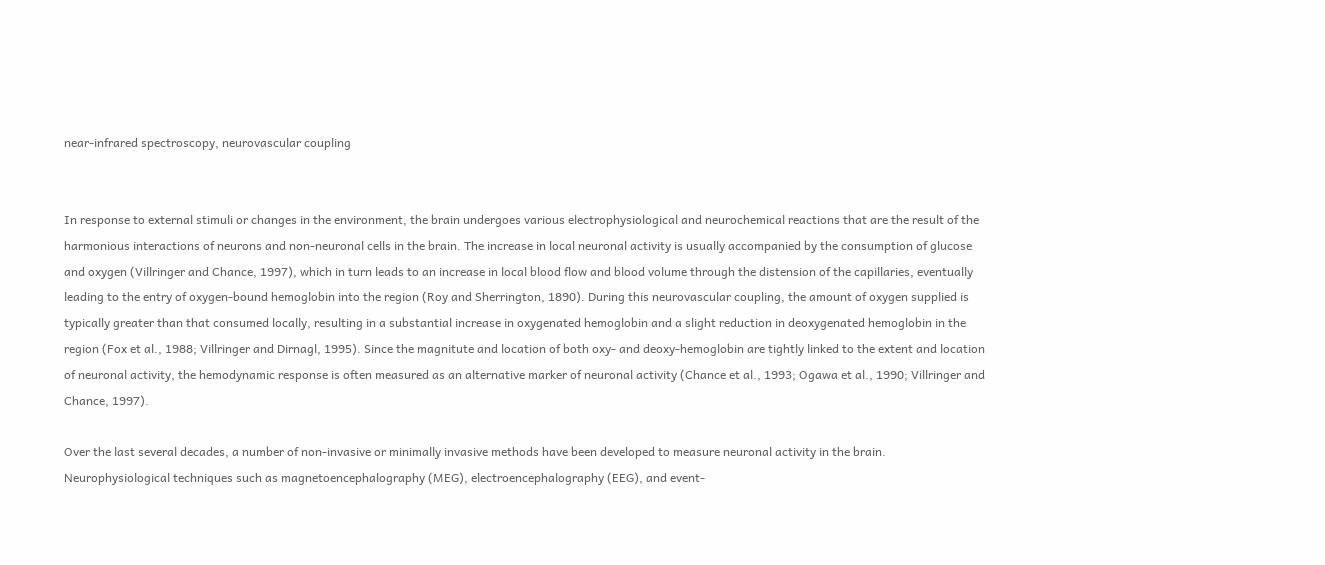near-infrared spectroscopy, neurovascular coupling


In response to external stimuli or changes in the environment, the brain undergoes various electrophysiological and neurochemical reactions that are the result of the harmonious interactions of neurons and non-neuronal cells in the brain. The increase in local neuronal activity is usually accompanied by the consumption of glucose and oxygen (Villringer and Chance, 1997), which in turn leads to an increase in local blood flow and blood volume through the distension of the capillaries, eventually leading to the entry of oxygen-bound hemoglobin into the region (Roy and Sherrington, 1890). During this neurovascular coupling, the amount of oxygen supplied is typically greater than that consumed locally, resulting in a substantial increase in oxygenated hemoglobin and a slight reduction in deoxygenated hemoglobin in the region (Fox et al., 1988; Villringer and Dirnagl, 1995). Since the magnitute and location of both oxy- and deoxy-hemoglobin are tightly linked to the extent and location of neuronal activity, the hemodynamic response is often measured as an alternative marker of neuronal activity (Chance et al., 1993; Ogawa et al., 1990; Villringer and Chance, 1997).

Over the last several decades, a number of non-invasive or minimally invasive methods have been developed to measure neuronal activity in the brain. Neurophysiological techniques such as magnetoencephalography (MEG), electroencephalography (EEG), and event-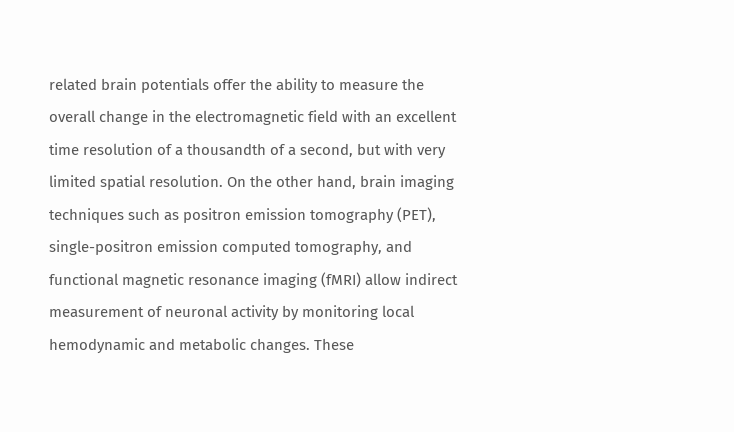related brain potentials offer the ability to measure the overall change in the electromagnetic field with an excellent time resolution of a thousandth of a second, but with very limited spatial resolution. On the other hand, brain imaging techniques such as positron emission tomography (PET), single-positron emission computed tomography, and functional magnetic resonance imaging (fMRI) allow indirect measurement of neuronal activity by monitoring local hemodynamic and metabolic changes. These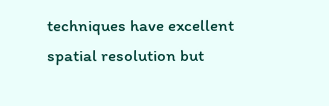techniques have excellent spatial resolution but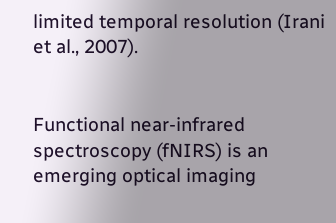limited temporal resolution (Irani et al., 2007).


Functional near-infrared spectroscopy (fNIRS) is an emerging optical imaging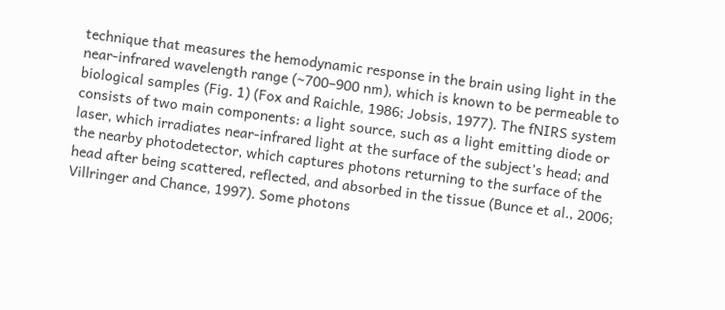technique that measures the hemodynamic response in the brain using light in the near-infrared wavelength range (~700–900 nm), which is known to be permeable to biological samples (Fig. 1) (Fox and Raichle, 1986; Jobsis, 1977). The fNIRS system consists of two main components: a light source, such as a light emitting diode or laser, which irradiates near-infrared light at the surface of the subject’s head; and the nearby photodetector, which captures photons returning to the surface of the head after being scattered, reflected, and absorbed in the tissue (Bunce et al., 2006; Villringer and Chance, 1997). Some photons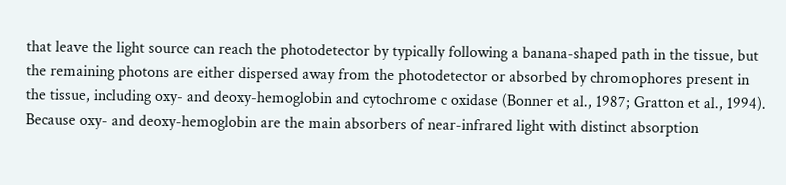that leave the light source can reach the photodetector by typically following a banana-shaped path in the tissue, but the remaining photons are either dispersed away from the photodetector or absorbed by chromophores present in the tissue, including oxy- and deoxy-hemoglobin and cytochrome c oxidase (Bonner et al., 1987; Gratton et al., 1994). Because oxy- and deoxy-hemoglobin are the main absorbers of near-infrared light with distinct absorption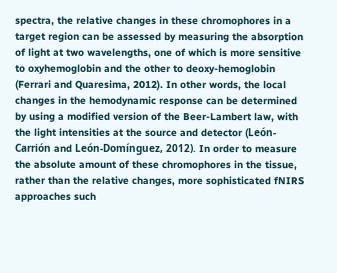spectra, the relative changes in these chromophores in a target region can be assessed by measuring the absorption of light at two wavelengths, one of which is more sensitive to oxyhemoglobin and the other to deoxy-hemoglobin (Ferrari and Quaresima, 2012). In other words, the local changes in the hemodynamic response can be determined by using a modified version of the Beer-Lambert law, with the light intensities at the source and detector (León-Carrión and León-Domínguez, 2012). In order to measure the absolute amount of these chromophores in the tissue, rather than the relative changes, more sophisticated fNIRS approaches such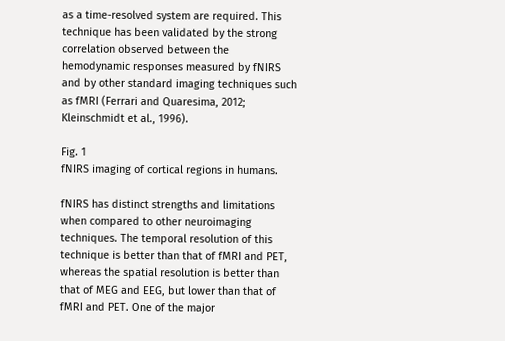as a time-resolved system are required. This technique has been validated by the strong correlation observed between the hemodynamic responses measured by fNIRS and by other standard imaging techniques such as fMRI (Ferrari and Quaresima, 2012; Kleinschmidt et al., 1996).

Fig. 1
fNIRS imaging of cortical regions in humans.

fNIRS has distinct strengths and limitations when compared to other neuroimaging techniques. The temporal resolution of this technique is better than that of fMRI and PET, whereas the spatial resolution is better than that of MEG and EEG, but lower than that of fMRI and PET. One of the major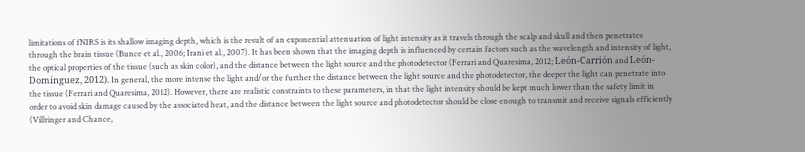limitations of fNIRS is its shallow imaging depth, which is the result of an exponential attenuation of light intensity as it travels through the scalp and skull and then penetrates through the brain tissue (Bunce et al., 2006; Irani et al., 2007). It has been shown that the imaging depth is influenced by certain factors such as the wavelength and intensity of light, the optical properties of the tissue (such as skin color), and the distance between the light source and the photodetector (Ferrari and Quaresima, 2012; León-Carrión and León-Domínguez, 2012). In general, the more intense the light and/or the further the distance between the light source and the photodetector, the deeper the light can penetrate into the tissue (Ferrari and Quaresima, 2012). However, there are realistic constraints to these parameters, in that the light intensity should be kept much lower than the safety limit in order to avoid skin damage caused by the associated heat, and the distance between the light source and photodetector should be close enough to transmit and receive signals efficiently (Villringer and Chance,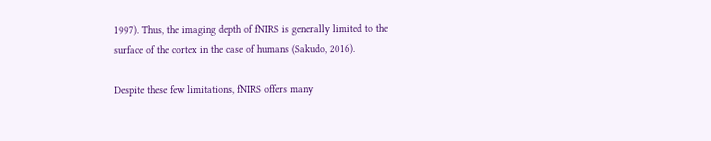1997). Thus, the imaging depth of fNIRS is generally limited to the surface of the cortex in the case of humans (Sakudo, 2016).

Despite these few limitations, fNIRS offers many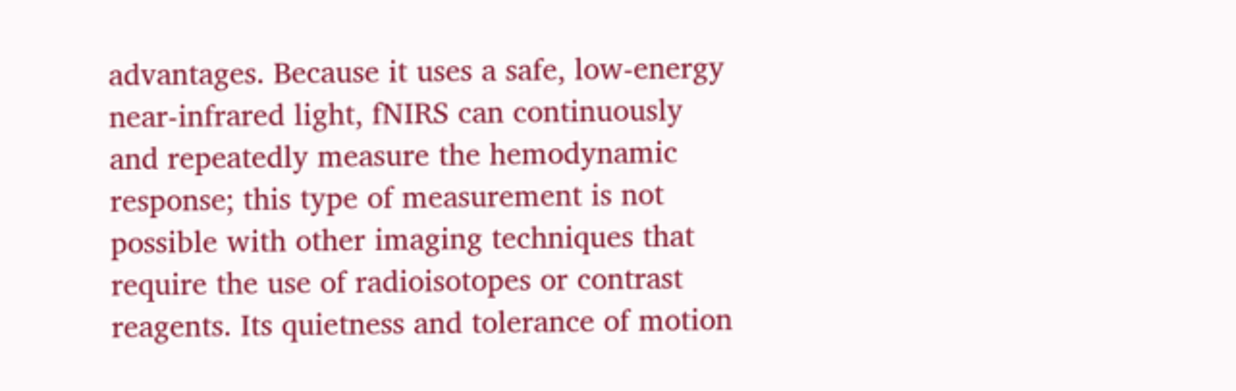advantages. Because it uses a safe, low-energy near-infrared light, fNIRS can continuously and repeatedly measure the hemodynamic response; this type of measurement is not possible with other imaging techniques that require the use of radioisotopes or contrast reagents. Its quietness and tolerance of motion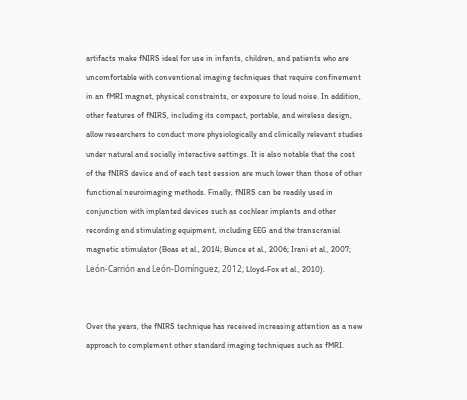artifacts make fNIRS ideal for use in infants, children, and patients who are uncomfortable with conventional imaging techniques that require confinement in an fMRI magnet, physical constraints, or exposure to loud noise. In addition, other features of fNIRS, including its compact, portable, and wireless design, allow researchers to conduct more physiologically and clinically relevant studies under natural and socially interactive settings. It is also notable that the cost of the fNIRS device and of each test session are much lower than those of other functional neuroimaging methods. Finally, fNIRS can be readily used in conjunction with implanted devices such as cochlear implants and other recording and stimulating equipment, including EEG and the transcranial magnetic stimulator (Boas et al., 2014; Bunce et al., 2006; Irani et al., 2007; León-Carrión and León-Domínguez, 2012; Lloyd-Fox et al., 2010).


Over the years, the fNIRS technique has received increasing attention as a new approach to complement other standard imaging techniques such as fMRI.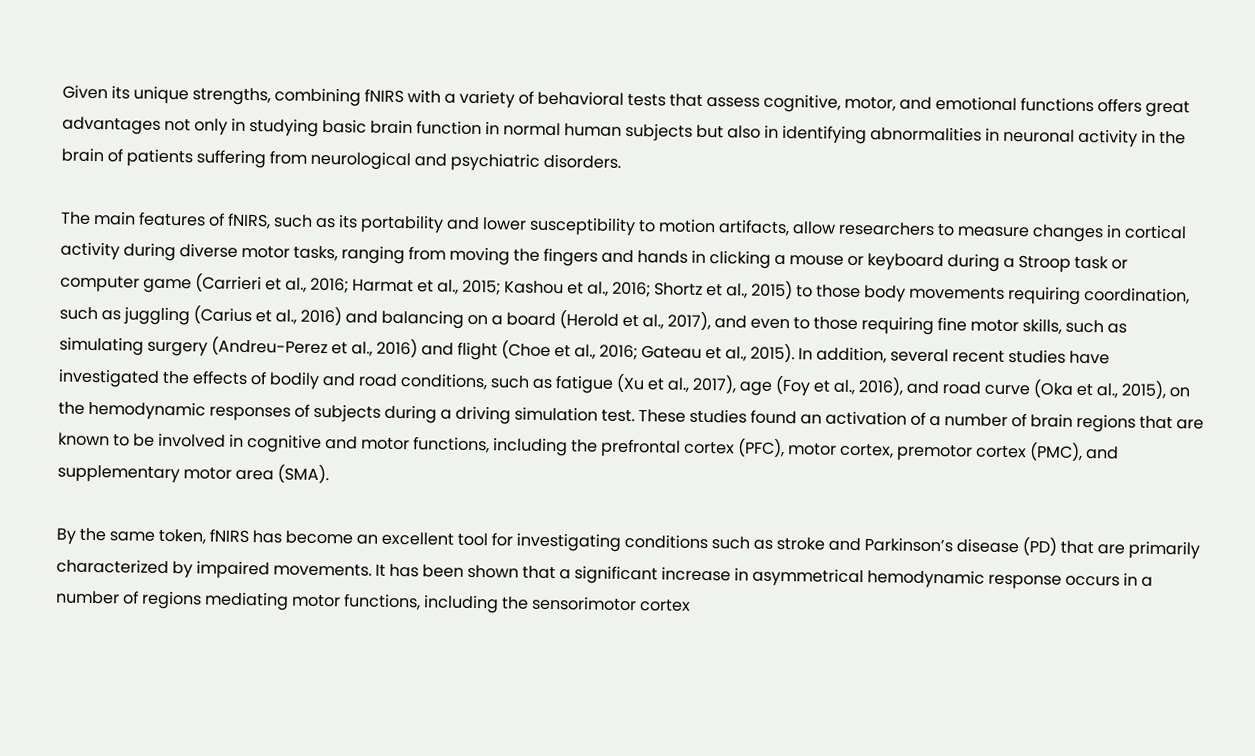Given its unique strengths, combining fNIRS with a variety of behavioral tests that assess cognitive, motor, and emotional functions offers great advantages not only in studying basic brain function in normal human subjects but also in identifying abnormalities in neuronal activity in the brain of patients suffering from neurological and psychiatric disorders.

The main features of fNIRS, such as its portability and lower susceptibility to motion artifacts, allow researchers to measure changes in cortical activity during diverse motor tasks, ranging from moving the fingers and hands in clicking a mouse or keyboard during a Stroop task or computer game (Carrieri et al., 2016; Harmat et al., 2015; Kashou et al., 2016; Shortz et al., 2015) to those body movements requiring coordination, such as juggling (Carius et al., 2016) and balancing on a board (Herold et al., 2017), and even to those requiring fine motor skills, such as simulating surgery (Andreu-Perez et al., 2016) and flight (Choe et al., 2016; Gateau et al., 2015). In addition, several recent studies have investigated the effects of bodily and road conditions, such as fatigue (Xu et al., 2017), age (Foy et al., 2016), and road curve (Oka et al., 2015), on the hemodynamic responses of subjects during a driving simulation test. These studies found an activation of a number of brain regions that are known to be involved in cognitive and motor functions, including the prefrontal cortex (PFC), motor cortex, premotor cortex (PMC), and supplementary motor area (SMA).

By the same token, fNIRS has become an excellent tool for investigating conditions such as stroke and Parkinson’s disease (PD) that are primarily characterized by impaired movements. It has been shown that a significant increase in asymmetrical hemodynamic response occurs in a number of regions mediating motor functions, including the sensorimotor cortex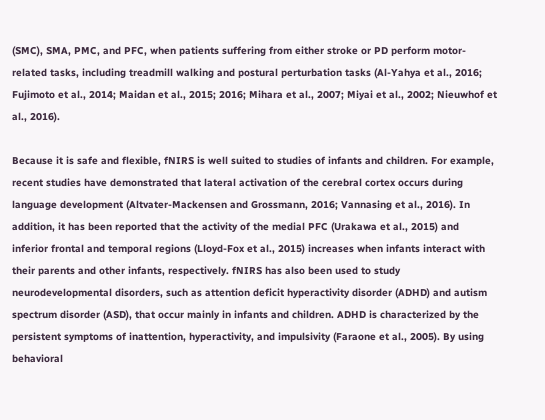(SMC), SMA, PMC, and PFC, when patients suffering from either stroke or PD perform motor-related tasks, including treadmill walking and postural perturbation tasks (Al-Yahya et al., 2016; Fujimoto et al., 2014; Maidan et al., 2015; 2016; Mihara et al., 2007; Miyai et al., 2002; Nieuwhof et al., 2016).

Because it is safe and flexible, fNIRS is well suited to studies of infants and children. For example, recent studies have demonstrated that lateral activation of the cerebral cortex occurs during language development (Altvater-Mackensen and Grossmann, 2016; Vannasing et al., 2016). In addition, it has been reported that the activity of the medial PFC (Urakawa et al., 2015) and inferior frontal and temporal regions (Lloyd-Fox et al., 2015) increases when infants interact with their parents and other infants, respectively. fNIRS has also been used to study neurodevelopmental disorders, such as attention deficit hyperactivity disorder (ADHD) and autism spectrum disorder (ASD), that occur mainly in infants and children. ADHD is characterized by the persistent symptoms of inattention, hyperactivity, and impulsivity (Faraone et al., 2005). By using behavioral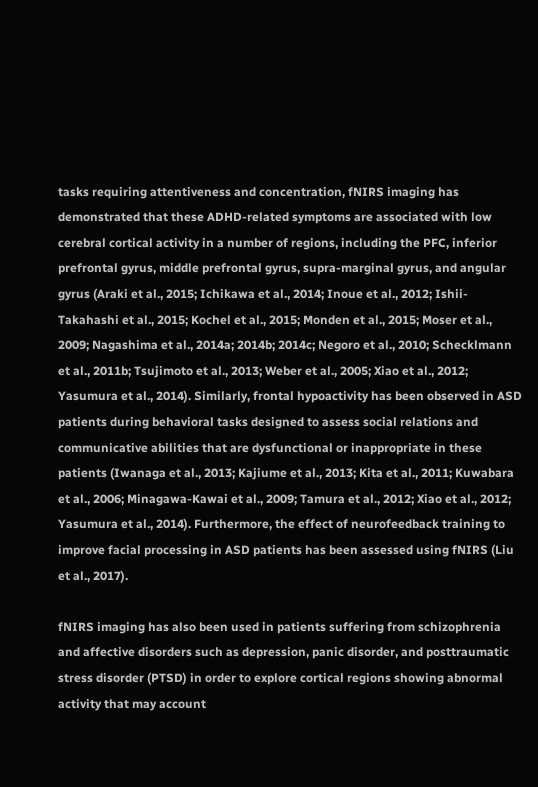tasks requiring attentiveness and concentration, fNIRS imaging has demonstrated that these ADHD-related symptoms are associated with low cerebral cortical activity in a number of regions, including the PFC, inferior prefrontal gyrus, middle prefrontal gyrus, supra-marginal gyrus, and angular gyrus (Araki et al., 2015; Ichikawa et al., 2014; Inoue et al., 2012; Ishii-Takahashi et al., 2015; Kochel et al., 2015; Monden et al., 2015; Moser et al., 2009; Nagashima et al., 2014a; 2014b; 2014c; Negoro et al., 2010; Schecklmann et al., 2011b; Tsujimoto et al., 2013; Weber et al., 2005; Xiao et al., 2012; Yasumura et al., 2014). Similarly, frontal hypoactivity has been observed in ASD patients during behavioral tasks designed to assess social relations and communicative abilities that are dysfunctional or inappropriate in these patients (Iwanaga et al., 2013; Kajiume et al., 2013; Kita et al., 2011; Kuwabara et al., 2006; Minagawa-Kawai et al., 2009; Tamura et al., 2012; Xiao et al., 2012; Yasumura et al., 2014). Furthermore, the effect of neurofeedback training to improve facial processing in ASD patients has been assessed using fNIRS (Liu et al., 2017).

fNIRS imaging has also been used in patients suffering from schizophrenia and affective disorders such as depression, panic disorder, and posttraumatic stress disorder (PTSD) in order to explore cortical regions showing abnormal activity that may account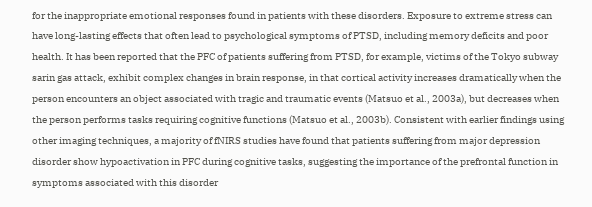for the inappropriate emotional responses found in patients with these disorders. Exposure to extreme stress can have long-lasting effects that often lead to psychological symptoms of PTSD, including memory deficits and poor health. It has been reported that the PFC of patients suffering from PTSD, for example, victims of the Tokyo subway sarin gas attack, exhibit complex changes in brain response, in that cortical activity increases dramatically when the person encounters an object associated with tragic and traumatic events (Matsuo et al., 2003a), but decreases when the person performs tasks requiring cognitive functions (Matsuo et al., 2003b). Consistent with earlier findings using other imaging techniques, a majority of fNIRS studies have found that patients suffering from major depression disorder show hypoactivation in PFC during cognitive tasks, suggesting the importance of the prefrontal function in symptoms associated with this disorder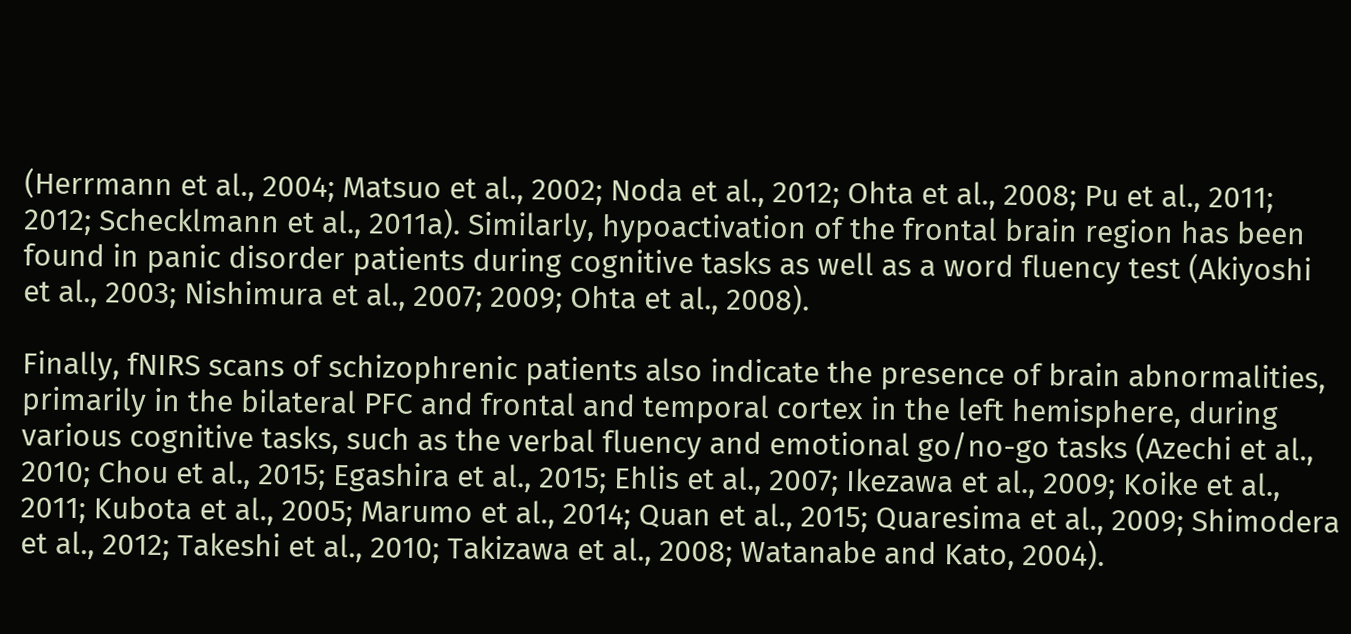(Herrmann et al., 2004; Matsuo et al., 2002; Noda et al., 2012; Ohta et al., 2008; Pu et al., 2011; 2012; Schecklmann et al., 2011a). Similarly, hypoactivation of the frontal brain region has been found in panic disorder patients during cognitive tasks as well as a word fluency test (Akiyoshi et al., 2003; Nishimura et al., 2007; 2009; Ohta et al., 2008).

Finally, fNIRS scans of schizophrenic patients also indicate the presence of brain abnormalities, primarily in the bilateral PFC and frontal and temporal cortex in the left hemisphere, during various cognitive tasks, such as the verbal fluency and emotional go/no-go tasks (Azechi et al., 2010; Chou et al., 2015; Egashira et al., 2015; Ehlis et al., 2007; Ikezawa et al., 2009; Koike et al., 2011; Kubota et al., 2005; Marumo et al., 2014; Quan et al., 2015; Quaresima et al., 2009; Shimodera et al., 2012; Takeshi et al., 2010; Takizawa et al., 2008; Watanabe and Kato, 2004).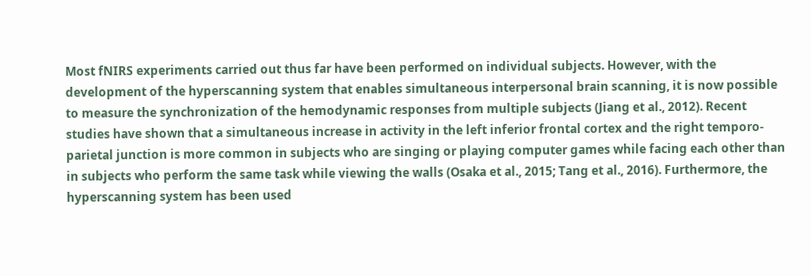Most fNIRS experiments carried out thus far have been performed on individual subjects. However, with the development of the hyperscanning system that enables simultaneous interpersonal brain scanning, it is now possible to measure the synchronization of the hemodynamic responses from multiple subjects (Jiang et al., 2012). Recent studies have shown that a simultaneous increase in activity in the left inferior frontal cortex and the right temporo-parietal junction is more common in subjects who are singing or playing computer games while facing each other than in subjects who perform the same task while viewing the walls (Osaka et al., 2015; Tang et al., 2016). Furthermore, the hyperscanning system has been used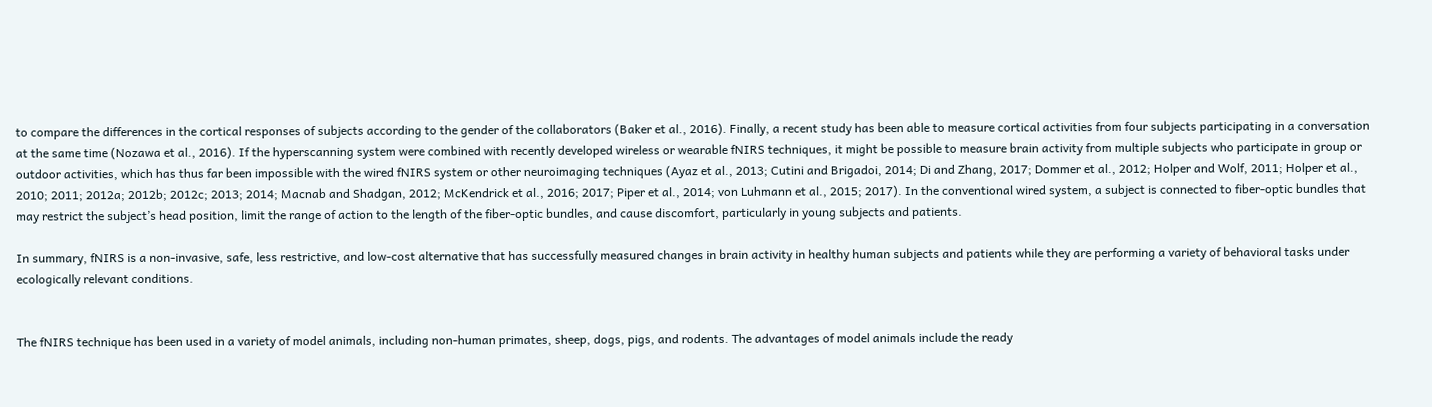to compare the differences in the cortical responses of subjects according to the gender of the collaborators (Baker et al., 2016). Finally, a recent study has been able to measure cortical activities from four subjects participating in a conversation at the same time (Nozawa et al., 2016). If the hyperscanning system were combined with recently developed wireless or wearable fNIRS techniques, it might be possible to measure brain activity from multiple subjects who participate in group or outdoor activities, which has thus far been impossible with the wired fNIRS system or other neuroimaging techniques (Ayaz et al., 2013; Cutini and Brigadoi, 2014; Di and Zhang, 2017; Dommer et al., 2012; Holper and Wolf, 2011; Holper et al., 2010; 2011; 2012a; 2012b; 2012c; 2013; 2014; Macnab and Shadgan, 2012; McKendrick et al., 2016; 2017; Piper et al., 2014; von Luhmann et al., 2015; 2017). In the conventional wired system, a subject is connected to fiber-optic bundles that may restrict the subject’s head position, limit the range of action to the length of the fiber-optic bundles, and cause discomfort, particularly in young subjects and patients.

In summary, fNIRS is a non-invasive, safe, less restrictive, and low-cost alternative that has successfully measured changes in brain activity in healthy human subjects and patients while they are performing a variety of behavioral tasks under ecologically relevant conditions.


The fNIRS technique has been used in a variety of model animals, including non-human primates, sheep, dogs, pigs, and rodents. The advantages of model animals include the ready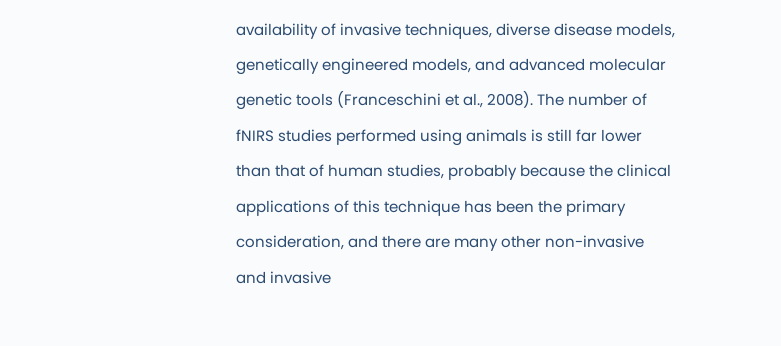availability of invasive techniques, diverse disease models, genetically engineered models, and advanced molecular genetic tools (Franceschini et al., 2008). The number of fNIRS studies performed using animals is still far lower than that of human studies, probably because the clinical applications of this technique has been the primary consideration, and there are many other non-invasive and invasive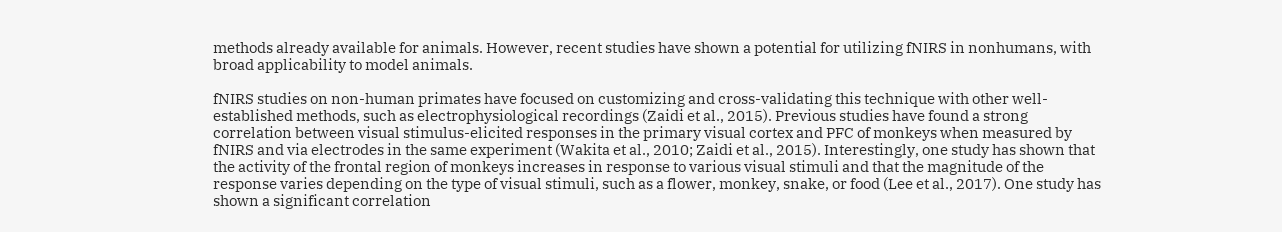methods already available for animals. However, recent studies have shown a potential for utilizing fNIRS in nonhumans, with broad applicability to model animals.

fNIRS studies on non-human primates have focused on customizing and cross-validating this technique with other well-established methods, such as electrophysiological recordings (Zaidi et al., 2015). Previous studies have found a strong correlation between visual stimulus-elicited responses in the primary visual cortex and PFC of monkeys when measured by fNIRS and via electrodes in the same experiment (Wakita et al., 2010; Zaidi et al., 2015). Interestingly, one study has shown that the activity of the frontal region of monkeys increases in response to various visual stimuli and that the magnitude of the response varies depending on the type of visual stimuli, such as a flower, monkey, snake, or food (Lee et al., 2017). One study has shown a significant correlation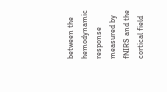between the hemodynamic response measured by fNIRS and the cortical field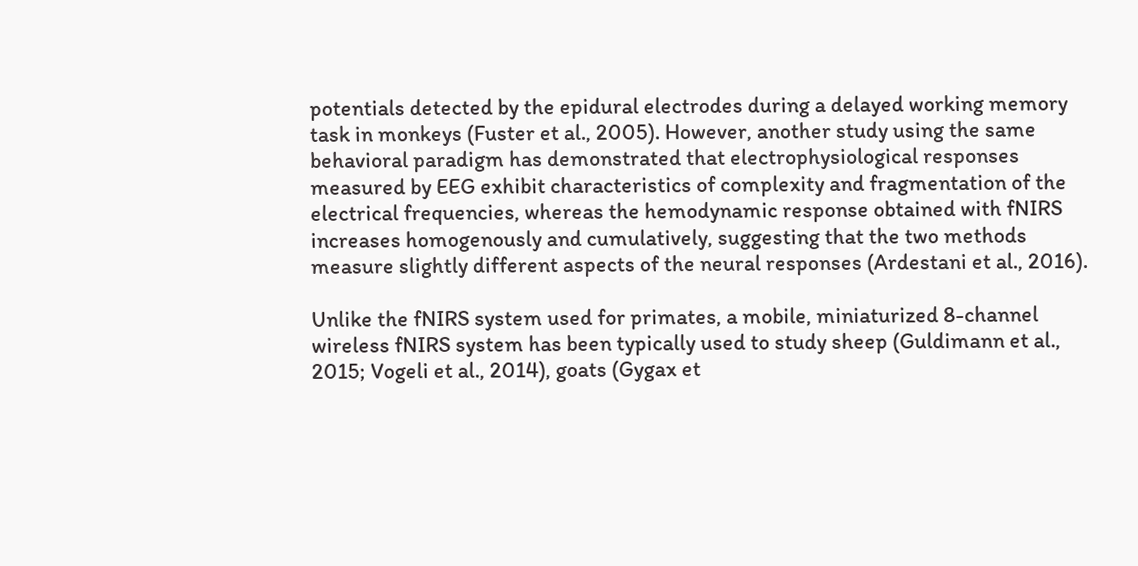potentials detected by the epidural electrodes during a delayed working memory task in monkeys (Fuster et al., 2005). However, another study using the same behavioral paradigm has demonstrated that electrophysiological responses measured by EEG exhibit characteristics of complexity and fragmentation of the electrical frequencies, whereas the hemodynamic response obtained with fNIRS increases homogenously and cumulatively, suggesting that the two methods measure slightly different aspects of the neural responses (Ardestani et al., 2016).

Unlike the fNIRS system used for primates, a mobile, miniaturized 8-channel wireless fNIRS system has been typically used to study sheep (Guldimann et al., 2015; Vogeli et al., 2014), goats (Gygax et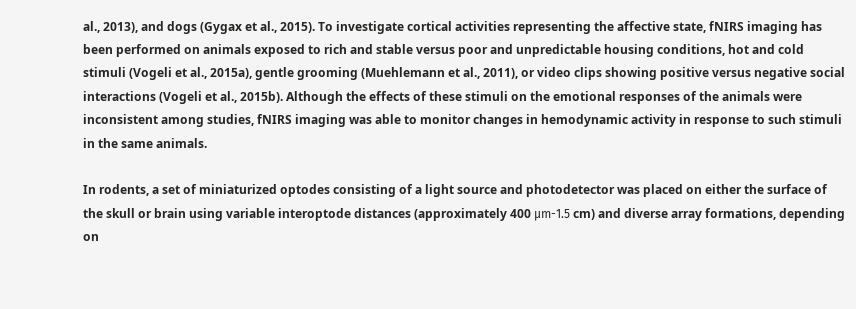al., 2013), and dogs (Gygax et al., 2015). To investigate cortical activities representing the affective state, fNIRS imaging has been performed on animals exposed to rich and stable versus poor and unpredictable housing conditions, hot and cold stimuli (Vogeli et al., 2015a), gentle grooming (Muehlemann et al., 2011), or video clips showing positive versus negative social interactions (Vogeli et al., 2015b). Although the effects of these stimuli on the emotional responses of the animals were inconsistent among studies, fNIRS imaging was able to monitor changes in hemodynamic activity in response to such stimuli in the same animals.

In rodents, a set of miniaturized optodes consisting of a light source and photodetector was placed on either the surface of the skull or brain using variable interoptode distances (approximately 400 μm-1.5 cm) and diverse array formations, depending on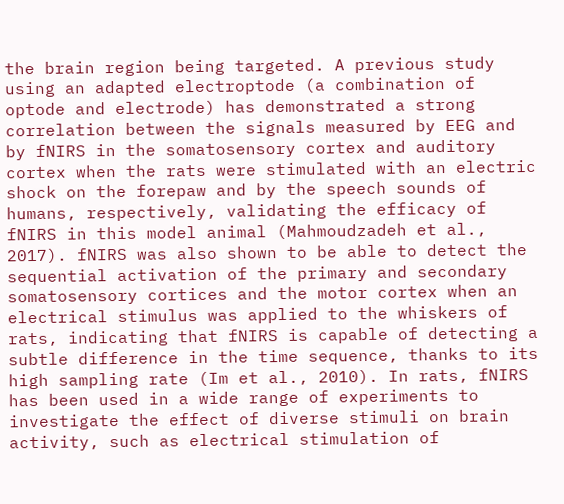the brain region being targeted. A previous study using an adapted electroptode (a combination of optode and electrode) has demonstrated a strong correlation between the signals measured by EEG and by fNIRS in the somatosensory cortex and auditory cortex when the rats were stimulated with an electric shock on the forepaw and by the speech sounds of humans, respectively, validating the efficacy of fNIRS in this model animal (Mahmoudzadeh et al., 2017). fNIRS was also shown to be able to detect the sequential activation of the primary and secondary somatosensory cortices and the motor cortex when an electrical stimulus was applied to the whiskers of rats, indicating that fNIRS is capable of detecting a subtle difference in the time sequence, thanks to its high sampling rate (Im et al., 2010). In rats, fNIRS has been used in a wide range of experiments to investigate the effect of diverse stimuli on brain activity, such as electrical stimulation of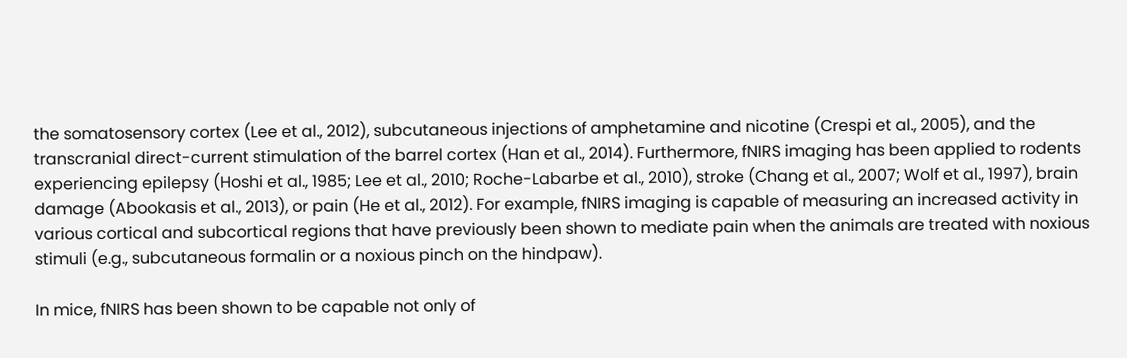the somatosensory cortex (Lee et al., 2012), subcutaneous injections of amphetamine and nicotine (Crespi et al., 2005), and the transcranial direct-current stimulation of the barrel cortex (Han et al., 2014). Furthermore, fNIRS imaging has been applied to rodents experiencing epilepsy (Hoshi et al., 1985; Lee et al., 2010; Roche-Labarbe et al., 2010), stroke (Chang et al., 2007; Wolf et al., 1997), brain damage (Abookasis et al., 2013), or pain (He et al., 2012). For example, fNIRS imaging is capable of measuring an increased activity in various cortical and subcortical regions that have previously been shown to mediate pain when the animals are treated with noxious stimuli (e.g., subcutaneous formalin or a noxious pinch on the hindpaw).

In mice, fNIRS has been shown to be capable not only of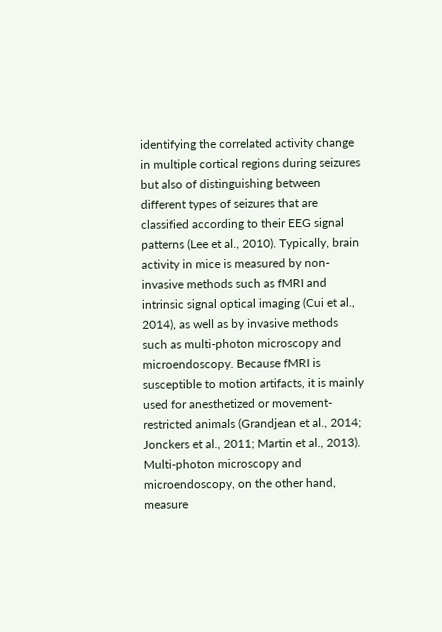identifying the correlated activity change in multiple cortical regions during seizures but also of distinguishing between different types of seizures that are classified according to their EEG signal patterns (Lee et al., 2010). Typically, brain activity in mice is measured by non-invasive methods such as fMRI and intrinsic signal optical imaging (Cui et al., 2014), as well as by invasive methods such as multi-photon microscopy and microendoscopy. Because fMRI is susceptible to motion artifacts, it is mainly used for anesthetized or movement-restricted animals (Grandjean et al., 2014; Jonckers et al., 2011; Martin et al., 2013). Multi-photon microscopy and microendoscopy, on the other hand, measure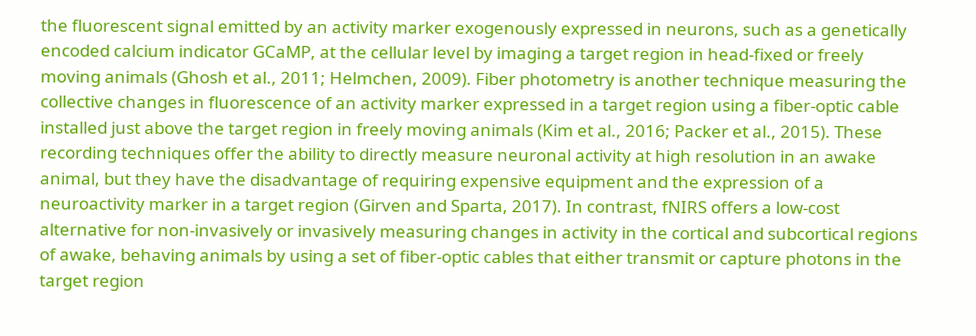the fluorescent signal emitted by an activity marker exogenously expressed in neurons, such as a genetically encoded calcium indicator GCaMP, at the cellular level by imaging a target region in head-fixed or freely moving animals (Ghosh et al., 2011; Helmchen, 2009). Fiber photometry is another technique measuring the collective changes in fluorescence of an activity marker expressed in a target region using a fiber-optic cable installed just above the target region in freely moving animals (Kim et al., 2016; Packer et al., 2015). These recording techniques offer the ability to directly measure neuronal activity at high resolution in an awake animal, but they have the disadvantage of requiring expensive equipment and the expression of a neuroactivity marker in a target region (Girven and Sparta, 2017). In contrast, fNIRS offers a low-cost alternative for non-invasively or invasively measuring changes in activity in the cortical and subcortical regions of awake, behaving animals by using a set of fiber-optic cables that either transmit or capture photons in the target region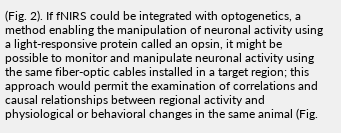(Fig. 2). If fNIRS could be integrated with optogenetics, a method enabling the manipulation of neuronal activity using a light-responsive protein called an opsin, it might be possible to monitor and manipulate neuronal activity using the same fiber-optic cables installed in a target region; this approach would permit the examination of correlations and causal relationships between regional activity and physiological or behavioral changes in the same animal (Fig.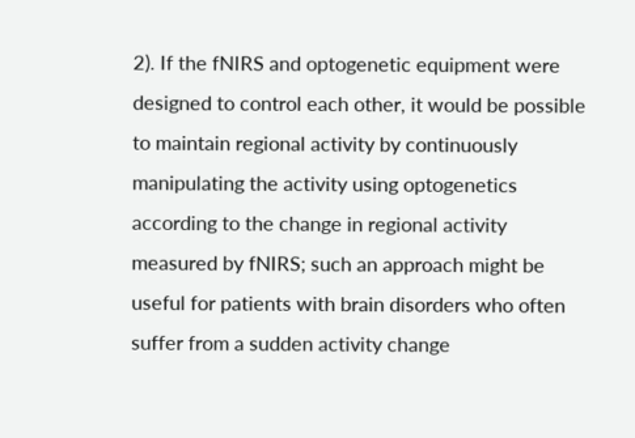2). If the fNIRS and optogenetic equipment were designed to control each other, it would be possible to maintain regional activity by continuously manipulating the activity using optogenetics according to the change in regional activity measured by fNIRS; such an approach might be useful for patients with brain disorders who often suffer from a sudden activity change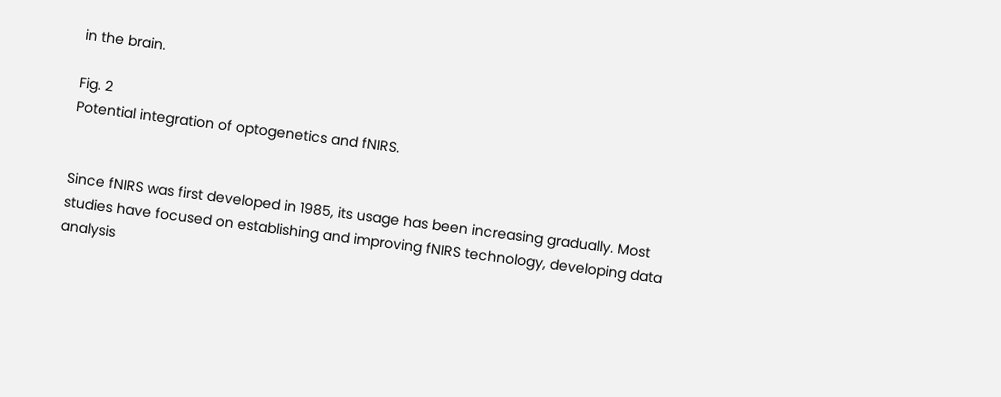in the brain.

Fig. 2
Potential integration of optogenetics and fNIRS.


Since fNIRS was first developed in 1985, its usage has been increasing gradually. Most studies have focused on establishing and improving fNIRS technology, developing data analysis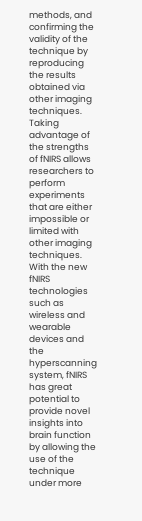methods, and confirming the validity of the technique by reproducing the results obtained via other imaging techniques. Taking advantage of the strengths of fNIRS allows researchers to perform experiments that are either impossible or limited with other imaging techniques. With the new fNIRS technologies such as wireless and wearable devices and the hyperscanning system, fNIRS has great potential to provide novel insights into brain function by allowing the use of the technique under more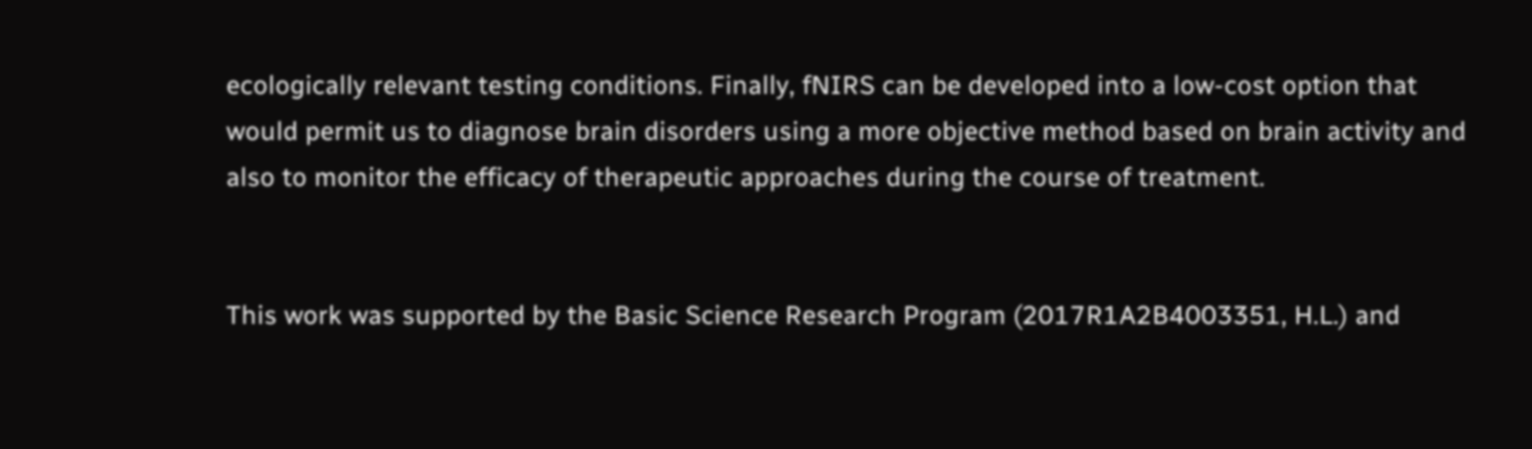ecologically relevant testing conditions. Finally, fNIRS can be developed into a low-cost option that would permit us to diagnose brain disorders using a more objective method based on brain activity and also to monitor the efficacy of therapeutic approaches during the course of treatment.


This work was supported by the Basic Science Research Program (2017R1A2B4003351, H.L.) and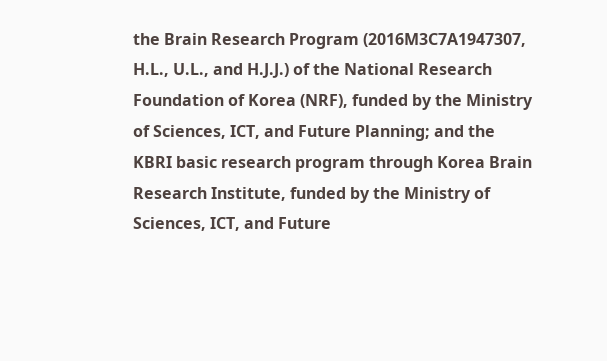the Brain Research Program (2016M3C7A1947307, H.L., U.L., and H.J.J.) of the National Research Foundation of Korea (NRF), funded by the Ministry of Sciences, ICT, and Future Planning; and the KBRI basic research program through Korea Brain Research Institute, funded by the Ministry of Sciences, ICT, and Future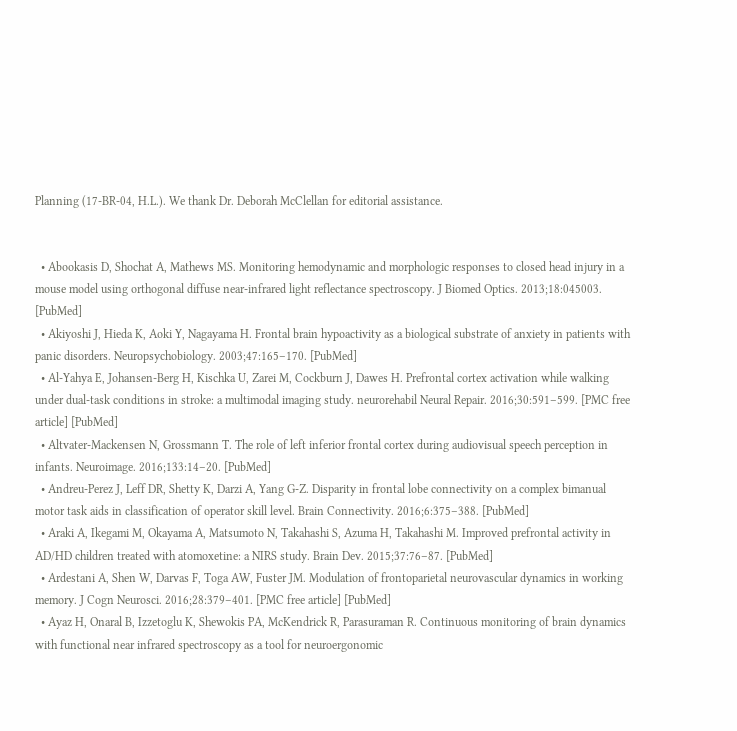Planning (17-BR-04, H.L.). We thank Dr. Deborah McClellan for editorial assistance.


  • Abookasis D, Shochat A, Mathews MS. Monitoring hemodynamic and morphologic responses to closed head injury in a mouse model using orthogonal diffuse near-infrared light reflectance spectroscopy. J Biomed Optics. 2013;18:045003. [PubMed]
  • Akiyoshi J, Hieda K, Aoki Y, Nagayama H. Frontal brain hypoactivity as a biological substrate of anxiety in patients with panic disorders. Neuropsychobiology. 2003;47:165–170. [PubMed]
  • Al-Yahya E, Johansen-Berg H, Kischka U, Zarei M, Cockburn J, Dawes H. Prefrontal cortex activation while walking under dual-task conditions in stroke: a multimodal imaging study. neurorehabil Neural Repair. 2016;30:591–599. [PMC free article] [PubMed]
  • Altvater-Mackensen N, Grossmann T. The role of left inferior frontal cortex during audiovisual speech perception in infants. Neuroimage. 2016;133:14–20. [PubMed]
  • Andreu-Perez J, Leff DR, Shetty K, Darzi A, Yang G-Z. Disparity in frontal lobe connectivity on a complex bimanual motor task aids in classification of operator skill level. Brain Connectivity. 2016;6:375–388. [PubMed]
  • Araki A, Ikegami M, Okayama A, Matsumoto N, Takahashi S, Azuma H, Takahashi M. Improved prefrontal activity in AD/HD children treated with atomoxetine: a NIRS study. Brain Dev. 2015;37:76–87. [PubMed]
  • Ardestani A, Shen W, Darvas F, Toga AW, Fuster JM. Modulation of frontoparietal neurovascular dynamics in working memory. J Cogn Neurosci. 2016;28:379–401. [PMC free article] [PubMed]
  • Ayaz H, Onaral B, Izzetoglu K, Shewokis PA, McKendrick R, Parasuraman R. Continuous monitoring of brain dynamics with functional near infrared spectroscopy as a tool for neuroergonomic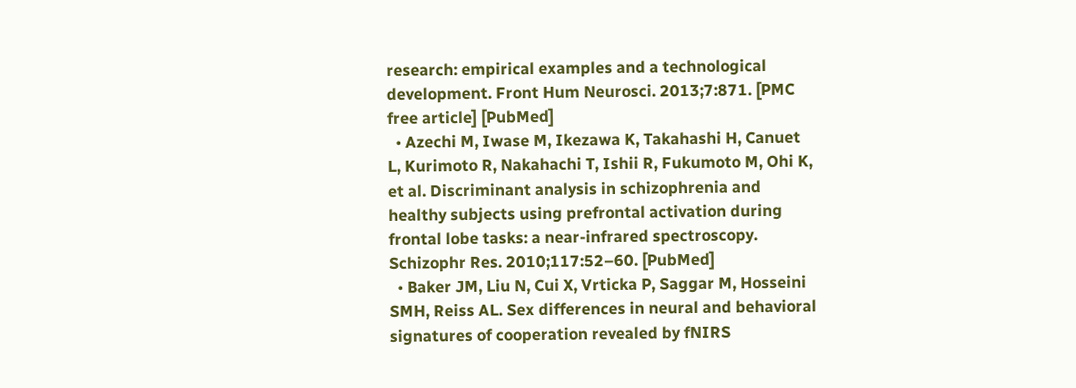research: empirical examples and a technological development. Front Hum Neurosci. 2013;7:871. [PMC free article] [PubMed]
  • Azechi M, Iwase M, Ikezawa K, Takahashi H, Canuet L, Kurimoto R, Nakahachi T, Ishii R, Fukumoto M, Ohi K, et al. Discriminant analysis in schizophrenia and healthy subjects using prefrontal activation during frontal lobe tasks: a near-infrared spectroscopy. Schizophr Res. 2010;117:52–60. [PubMed]
  • Baker JM, Liu N, Cui X, Vrticka P, Saggar M, Hosseini SMH, Reiss AL. Sex differences in neural and behavioral signatures of cooperation revealed by fNIRS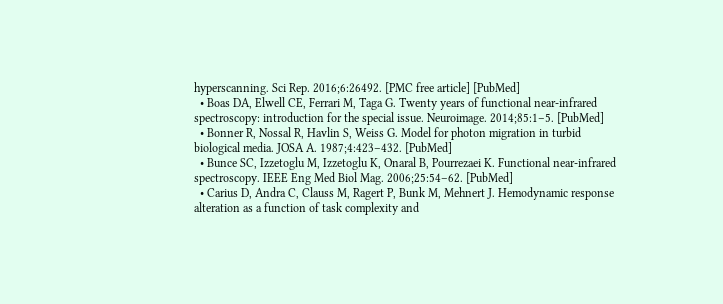hyperscanning. Sci Rep. 2016;6:26492. [PMC free article] [PubMed]
  • Boas DA, Elwell CE, Ferrari M, Taga G. Twenty years of functional near-infrared spectroscopy: introduction for the special issue. Neuroimage. 2014;85:1–5. [PubMed]
  • Bonner R, Nossal R, Havlin S, Weiss G. Model for photon migration in turbid biological media. JOSA A. 1987;4:423–432. [PubMed]
  • Bunce SC, Izzetoglu M, Izzetoglu K, Onaral B, Pourrezaei K. Functional near-infrared spectroscopy. IEEE Eng Med Biol Mag. 2006;25:54–62. [PubMed]
  • Carius D, Andra C, Clauss M, Ragert P, Bunk M, Mehnert J. Hemodynamic response alteration as a function of task complexity and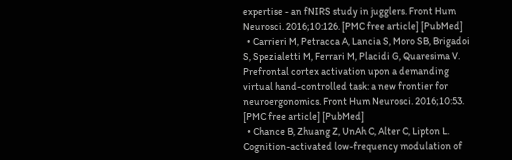expertise - an fNIRS study in jugglers. Front Hum Neurosci. 2016;10:126. [PMC free article] [PubMed]
  • Carrieri M, Petracca A, Lancia S, Moro SB, Brigadoi S, Spezialetti M, Ferrari M, Placidi G, Quaresima V. Prefrontal cortex activation upon a demanding virtual hand-controlled task: a new frontier for neuroergonomics. Front Hum Neurosci. 2016;10:53. [PMC free article] [PubMed]
  • Chance B, Zhuang Z, UnAh C, Alter C, Lipton L. Cognition-activated low-frequency modulation of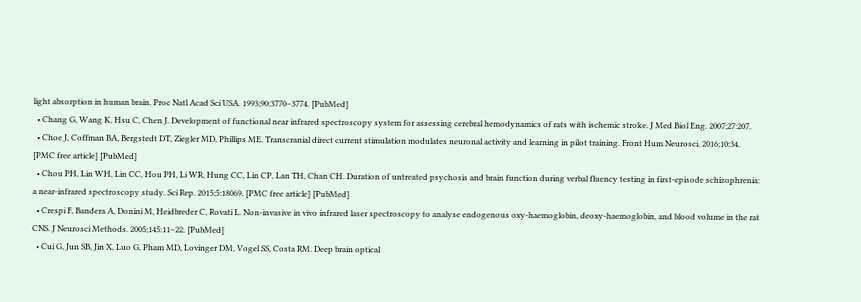light absorption in human brain. Proc Natl Acad Sci USA. 1993;90:3770–3774. [PubMed]
  • Chang G, Wang K, Hsu C, Chen J. Development of functional near infrared spectroscopy system for assessing cerebral hemodynamics of rats with ischemic stroke. J Med Biol Eng. 2007;27:207.
  • Choe J, Coffman BA, Bergstedt DT, Ziegler MD, Phillips ME. Transcranial direct current stimulation modulates neuronal activity and learning in pilot training. Front Hum Neurosci. 2016;10:34. [PMC free article] [PubMed]
  • Chou PH, Lin WH, Lin CC, Hou PH, Li WR, Hung CC, Lin CP, Lan TH, Chan CH. Duration of untreated psychosis and brain function during verbal fluency testing in first-episode schizophrenia: a near-infrared spectroscopy study. Sci Rep. 2015;5:18069. [PMC free article] [PubMed]
  • Crespi F, Bandera A, Donini M, Heidbreder C, Rovati L. Non-invasive in vivo infrared laser spectroscopy to analyse endogenous oxy-haemoglobin, deoxy-haemoglobin, and blood volume in the rat CNS. J Neurosci Methods. 2005;145:11–22. [PubMed]
  • Cui G, Jun SB, Jin X, Luo G, Pham MD, Lovinger DM, Vogel SS, Costa RM. Deep brain optical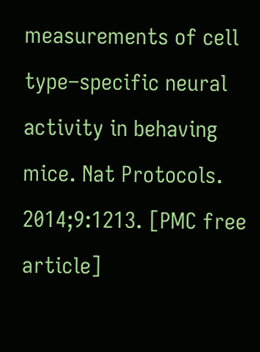measurements of cell type–specific neural activity in behaving mice. Nat Protocols. 2014;9:1213. [PMC free article]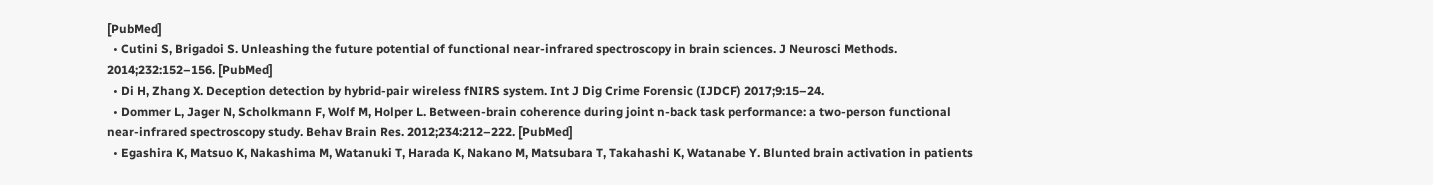[PubMed]
  • Cutini S, Brigadoi S. Unleashing the future potential of functional near-infrared spectroscopy in brain sciences. J Neurosci Methods. 2014;232:152–156. [PubMed]
  • Di H, Zhang X. Deception detection by hybrid-pair wireless fNIRS system. Int J Dig Crime Forensic (IJDCF) 2017;9:15–24.
  • Dommer L, Jager N, Scholkmann F, Wolf M, Holper L. Between-brain coherence during joint n-back task performance: a two-person functional near-infrared spectroscopy study. Behav Brain Res. 2012;234:212–222. [PubMed]
  • Egashira K, Matsuo K, Nakashima M, Watanuki T, Harada K, Nakano M, Matsubara T, Takahashi K, Watanabe Y. Blunted brain activation in patients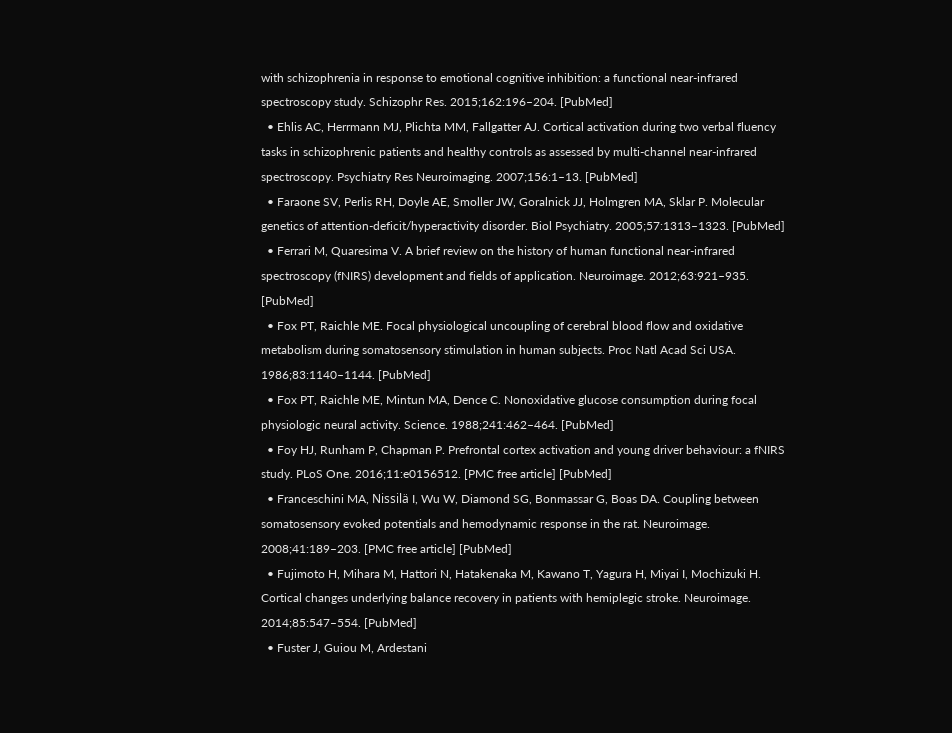with schizophrenia in response to emotional cognitive inhibition: a functional near-infrared spectroscopy study. Schizophr Res. 2015;162:196–204. [PubMed]
  • Ehlis AC, Herrmann MJ, Plichta MM, Fallgatter AJ. Cortical activation during two verbal fluency tasks in schizophrenic patients and healthy controls as assessed by multi-channel near-infrared spectroscopy. Psychiatry Res Neuroimaging. 2007;156:1–13. [PubMed]
  • Faraone SV, Perlis RH, Doyle AE, Smoller JW, Goralnick JJ, Holmgren MA, Sklar P. Molecular genetics of attention-deficit/hyperactivity disorder. Biol Psychiatry. 2005;57:1313–1323. [PubMed]
  • Ferrari M, Quaresima V. A brief review on the history of human functional near-infrared spectroscopy (fNIRS) development and fields of application. Neuroimage. 2012;63:921–935. [PubMed]
  • Fox PT, Raichle ME. Focal physiological uncoupling of cerebral blood flow and oxidative metabolism during somatosensory stimulation in human subjects. Proc Natl Acad Sci USA. 1986;83:1140–1144. [PubMed]
  • Fox PT, Raichle ME, Mintun MA, Dence C. Nonoxidative glucose consumption during focal physiologic neural activity. Science. 1988;241:462–464. [PubMed]
  • Foy HJ, Runham P, Chapman P. Prefrontal cortex activation and young driver behaviour: a fNIRS study. PLoS One. 2016;11:e0156512. [PMC free article] [PubMed]
  • Franceschini MA, Nissilä I, Wu W, Diamond SG, Bonmassar G, Boas DA. Coupling between somatosensory evoked potentials and hemodynamic response in the rat. Neuroimage. 2008;41:189–203. [PMC free article] [PubMed]
  • Fujimoto H, Mihara M, Hattori N, Hatakenaka M, Kawano T, Yagura H, Miyai I, Mochizuki H. Cortical changes underlying balance recovery in patients with hemiplegic stroke. Neuroimage. 2014;85:547–554. [PubMed]
  • Fuster J, Guiou M, Ardestani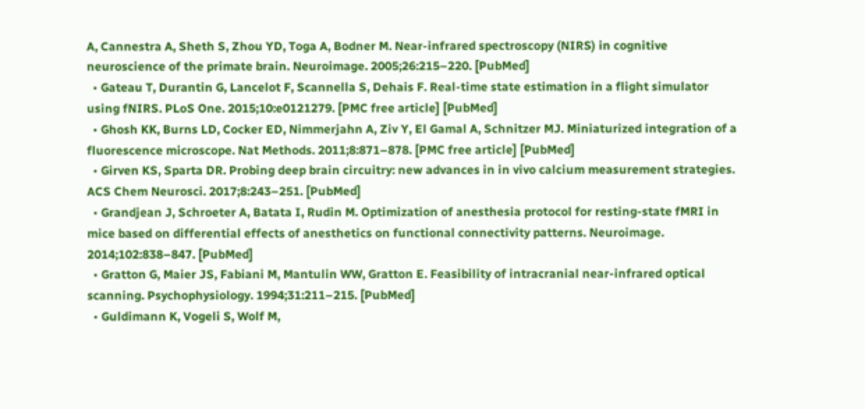A, Cannestra A, Sheth S, Zhou YD, Toga A, Bodner M. Near-infrared spectroscopy (NIRS) in cognitive neuroscience of the primate brain. Neuroimage. 2005;26:215–220. [PubMed]
  • Gateau T, Durantin G, Lancelot F, Scannella S, Dehais F. Real-time state estimation in a flight simulator using fNIRS. PLoS One. 2015;10:e0121279. [PMC free article] [PubMed]
  • Ghosh KK, Burns LD, Cocker ED, Nimmerjahn A, Ziv Y, El Gamal A, Schnitzer MJ. Miniaturized integration of a fluorescence microscope. Nat Methods. 2011;8:871–878. [PMC free article] [PubMed]
  • Girven KS, Sparta DR. Probing deep brain circuitry: new advances in in vivo calcium measurement strategies. ACS Chem Neurosci. 2017;8:243–251. [PubMed]
  • Grandjean J, Schroeter A, Batata I, Rudin M. Optimization of anesthesia protocol for resting-state fMRI in mice based on differential effects of anesthetics on functional connectivity patterns. Neuroimage. 2014;102:838–847. [PubMed]
  • Gratton G, Maier JS, Fabiani M, Mantulin WW, Gratton E. Feasibility of intracranial near-infrared optical scanning. Psychophysiology. 1994;31:211–215. [PubMed]
  • Guldimann K, Vogeli S, Wolf M,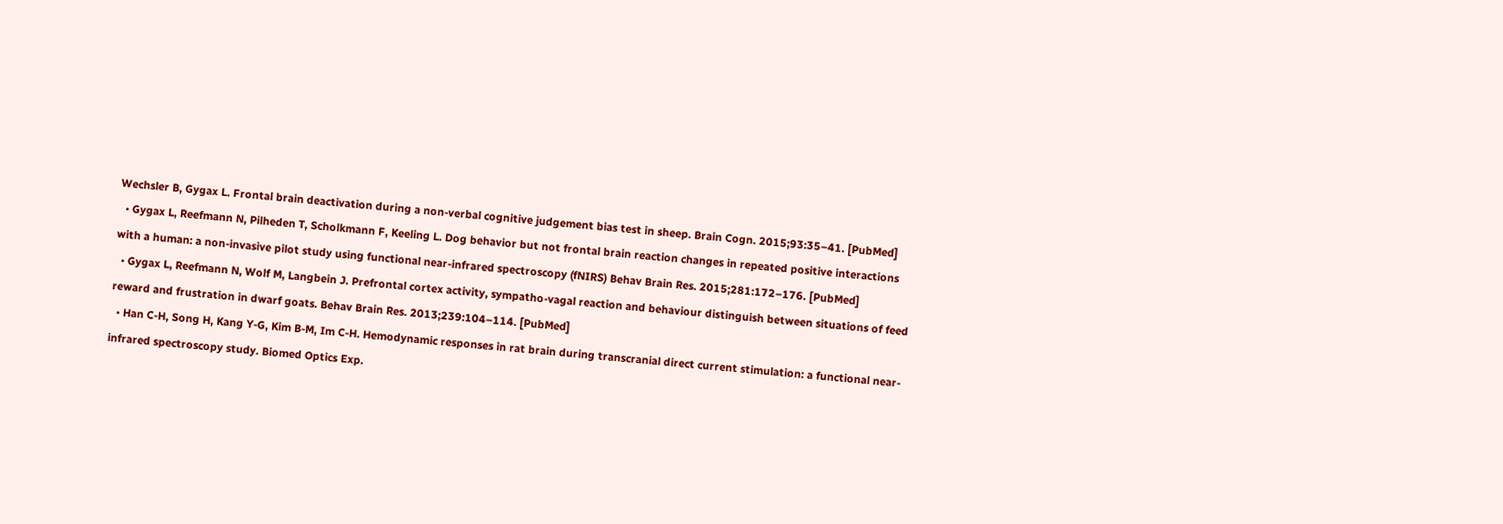Wechsler B, Gygax L. Frontal brain deactivation during a non-verbal cognitive judgement bias test in sheep. Brain Cogn. 2015;93:35–41. [PubMed]
  • Gygax L, Reefmann N, Pilheden T, Scholkmann F, Keeling L. Dog behavior but not frontal brain reaction changes in repeated positive interactions with a human: a non-invasive pilot study using functional near-infrared spectroscopy (fNIRS) Behav Brain Res. 2015;281:172–176. [PubMed]
  • Gygax L, Reefmann N, Wolf M, Langbein J. Prefrontal cortex activity, sympatho-vagal reaction and behaviour distinguish between situations of feed reward and frustration in dwarf goats. Behav Brain Res. 2013;239:104–114. [PubMed]
  • Han C-H, Song H, Kang Y-G, Kim B-M, Im C-H. Hemodynamic responses in rat brain during transcranial direct current stimulation: a functional near-infrared spectroscopy study. Biomed Optics Exp.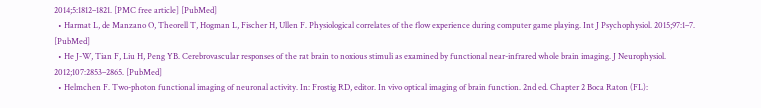2014;5:1812–1821. [PMC free article] [PubMed]
  • Harmat L, de Manzano O, Theorell T, Hogman L, Fischer H, Ullen F. Physiological correlates of the flow experience during computer game playing. Int J Psychophysiol. 2015;97:1–7. [PubMed]
  • He J-W, Tian F, Liu H, Peng YB. Cerebrovascular responses of the rat brain to noxious stimuli as examined by functional near-infrared whole brain imaging. J Neurophysiol. 2012;107:2853–2865. [PubMed]
  • Helmchen F. Two-photon functional imaging of neuronal activity. In: Frostig RD, editor. In vivo optical imaging of brain function. 2nd ed. Chapter 2 Boca Raton (FL):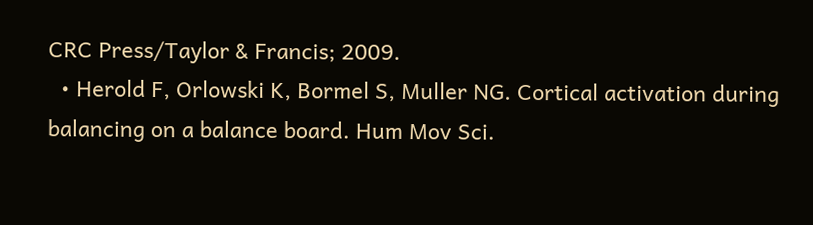CRC Press/Taylor & Francis; 2009.
  • Herold F, Orlowski K, Bormel S, Muller NG. Cortical activation during balancing on a balance board. Hum Mov Sci.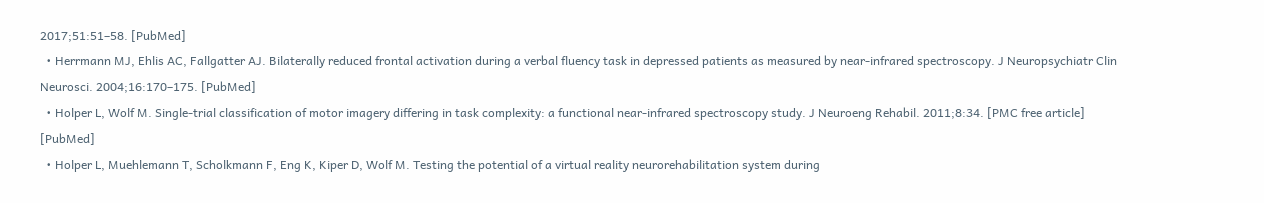2017;51:51–58. [PubMed]
  • Herrmann MJ, Ehlis AC, Fallgatter AJ. Bilaterally reduced frontal activation during a verbal fluency task in depressed patients as measured by near-infrared spectroscopy. J Neuropsychiatr Clin Neurosci. 2004;16:170–175. [PubMed]
  • Holper L, Wolf M. Single-trial classification of motor imagery differing in task complexity: a functional near-infrared spectroscopy study. J Neuroeng Rehabil. 2011;8:34. [PMC free article] [PubMed]
  • Holper L, Muehlemann T, Scholkmann F, Eng K, Kiper D, Wolf M. Testing the potential of a virtual reality neurorehabilitation system during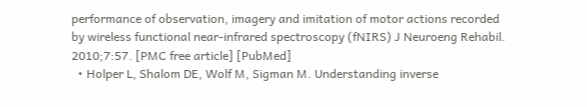performance of observation, imagery and imitation of motor actions recorded by wireless functional near-infrared spectroscopy (fNIRS) J Neuroeng Rehabil. 2010;7:57. [PMC free article] [PubMed]
  • Holper L, Shalom DE, Wolf M, Sigman M. Understanding inverse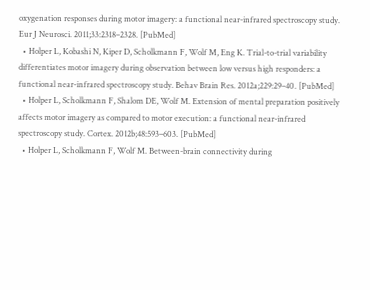oxygenation responses during motor imagery: a functional near-infrared spectroscopy study. Eur J Neurosci. 2011;33:2318–2328. [PubMed]
  • Holper L, Kobashi N, Kiper D, Scholkmann F, Wolf M, Eng K. Trial-to-trial variability differentiates motor imagery during observation between low versus high responders: a functional near-infrared spectroscopy study. Behav Brain Res. 2012a;229:29–40. [PubMed]
  • Holper L, Scholkmann F, Shalom DE, Wolf M. Extension of mental preparation positively affects motor imagery as compared to motor execution: a functional near-infrared spectroscopy study. Cortex. 2012b;48:593–603. [PubMed]
  • Holper L, Scholkmann F, Wolf M. Between-brain connectivity during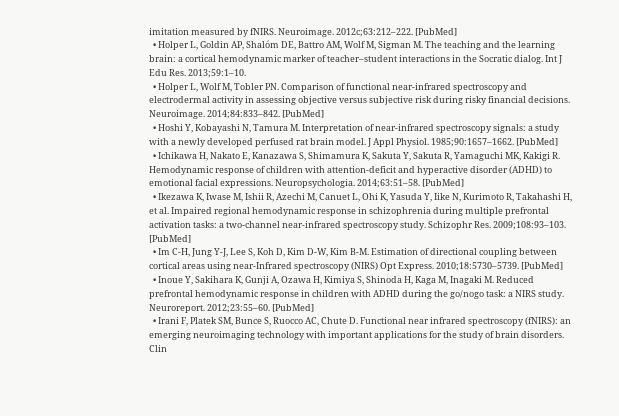imitation measured by fNIRS. Neuroimage. 2012c;63:212–222. [PubMed]
  • Holper L, Goldin AP, Shalóm DE, Battro AM, Wolf M, Sigman M. The teaching and the learning brain: a cortical hemodynamic marker of teacher–student interactions in the Socratic dialog. Int J Edu Res. 2013;59:1–10.
  • Holper L, Wolf M, Tobler PN. Comparison of functional near-infrared spectroscopy and electrodermal activity in assessing objective versus subjective risk during risky financial decisions. Neuroimage. 2014;84:833–842. [PubMed]
  • Hoshi Y, Kobayashi N, Tamura M. Interpretation of near-infrared spectroscopy signals: a study with a newly developed perfused rat brain model. J Appl Physiol. 1985;90:1657–1662. [PubMed]
  • Ichikawa H, Nakato E, Kanazawa S, Shimamura K, Sakuta Y, Sakuta R, Yamaguchi MK, Kakigi R. Hemodynamic response of children with attention-deficit and hyperactive disorder (ADHD) to emotional facial expressions. Neuropsychologia. 2014;63:51–58. [PubMed]
  • Ikezawa K, Iwase M, Ishii R, Azechi M, Canuet L, Ohi K, Yasuda Y, Iike N, Kurimoto R, Takahashi H, et al. Impaired regional hemodynamic response in schizophrenia during multiple prefrontal activation tasks: a two-channel near-infrared spectroscopy study. Schizophr Res. 2009;108:93–103. [PubMed]
  • Im C-H, Jung Y-J, Lee S, Koh D, Kim D-W, Kim B-M. Estimation of directional coupling between cortical areas using near-Infrared spectroscopy (NIRS) Opt Express. 2010;18:5730–5739. [PubMed]
  • Inoue Y, Sakihara K, Gunji A, Ozawa H, Kimiya S, Shinoda H, Kaga M, Inagaki M. Reduced prefrontal hemodynamic response in children with ADHD during the go/nogo task: a NIRS study. Neuroreport. 2012;23:55–60. [PubMed]
  • Irani F, Platek SM, Bunce S, Ruocco AC, Chute D. Functional near infrared spectroscopy (fNIRS): an emerging neuroimaging technology with important applications for the study of brain disorders. Clin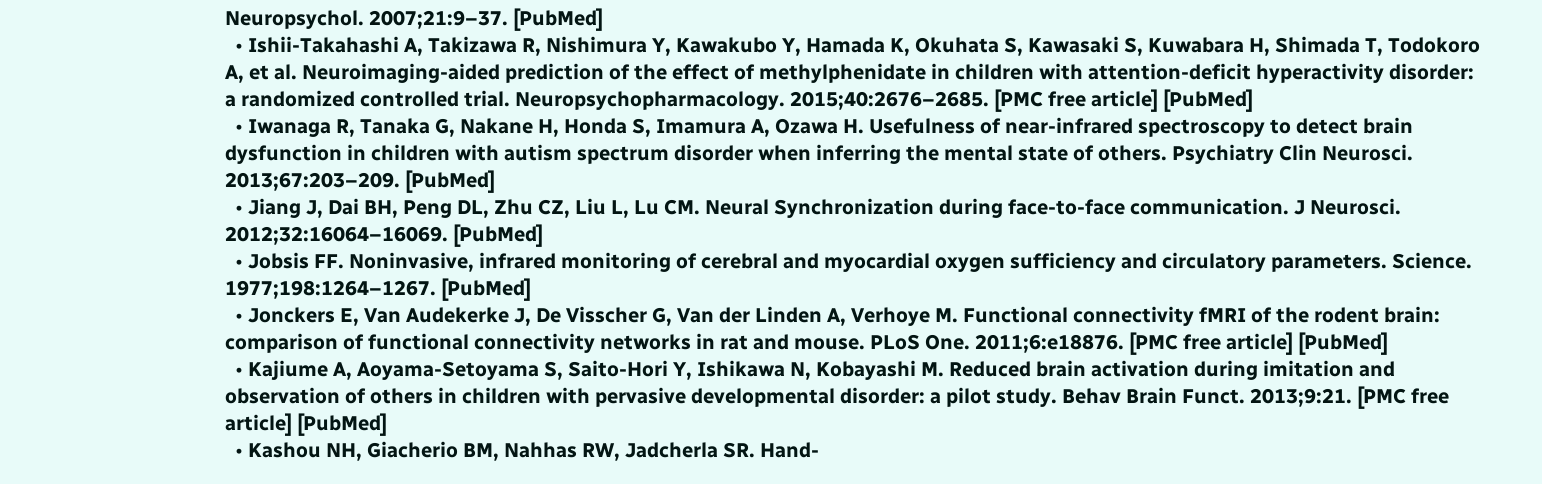Neuropsychol. 2007;21:9–37. [PubMed]
  • Ishii-Takahashi A, Takizawa R, Nishimura Y, Kawakubo Y, Hamada K, Okuhata S, Kawasaki S, Kuwabara H, Shimada T, Todokoro A, et al. Neuroimaging-aided prediction of the effect of methylphenidate in children with attention-deficit hyperactivity disorder: a randomized controlled trial. Neuropsychopharmacology. 2015;40:2676–2685. [PMC free article] [PubMed]
  • Iwanaga R, Tanaka G, Nakane H, Honda S, Imamura A, Ozawa H. Usefulness of near-infrared spectroscopy to detect brain dysfunction in children with autism spectrum disorder when inferring the mental state of others. Psychiatry Clin Neurosci. 2013;67:203–209. [PubMed]
  • Jiang J, Dai BH, Peng DL, Zhu CZ, Liu L, Lu CM. Neural Synchronization during face-to-face communication. J Neurosci. 2012;32:16064–16069. [PubMed]
  • Jobsis FF. Noninvasive, infrared monitoring of cerebral and myocardial oxygen sufficiency and circulatory parameters. Science. 1977;198:1264–1267. [PubMed]
  • Jonckers E, Van Audekerke J, De Visscher G, Van der Linden A, Verhoye M. Functional connectivity fMRI of the rodent brain: comparison of functional connectivity networks in rat and mouse. PLoS One. 2011;6:e18876. [PMC free article] [PubMed]
  • Kajiume A, Aoyama-Setoyama S, Saito-Hori Y, Ishikawa N, Kobayashi M. Reduced brain activation during imitation and observation of others in children with pervasive developmental disorder: a pilot study. Behav Brain Funct. 2013;9:21. [PMC free article] [PubMed]
  • Kashou NH, Giacherio BM, Nahhas RW, Jadcherla SR. Hand-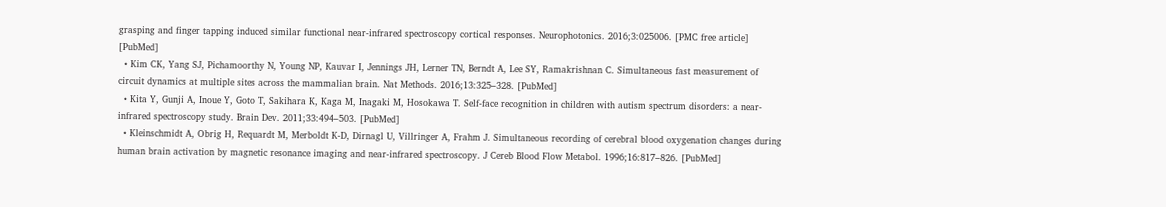grasping and finger tapping induced similar functional near-infrared spectroscopy cortical responses. Neurophotonics. 2016;3:025006. [PMC free article] [PubMed]
  • Kim CK, Yang SJ, Pichamoorthy N, Young NP, Kauvar I, Jennings JH, Lerner TN, Berndt A, Lee SY, Ramakrishnan C. Simultaneous fast measurement of circuit dynamics at multiple sites across the mammalian brain. Nat Methods. 2016;13:325–328. [PubMed]
  • Kita Y, Gunji A, Inoue Y, Goto T, Sakihara K, Kaga M, Inagaki M, Hosokawa T. Self-face recognition in children with autism spectrum disorders: a near-infrared spectroscopy study. Brain Dev. 2011;33:494–503. [PubMed]
  • Kleinschmidt A, Obrig H, Requardt M, Merboldt K-D, Dirnagl U, Villringer A, Frahm J. Simultaneous recording of cerebral blood oxygenation changes during human brain activation by magnetic resonance imaging and near-infrared spectroscopy. J Cereb Blood Flow Metabol. 1996;16:817–826. [PubMed]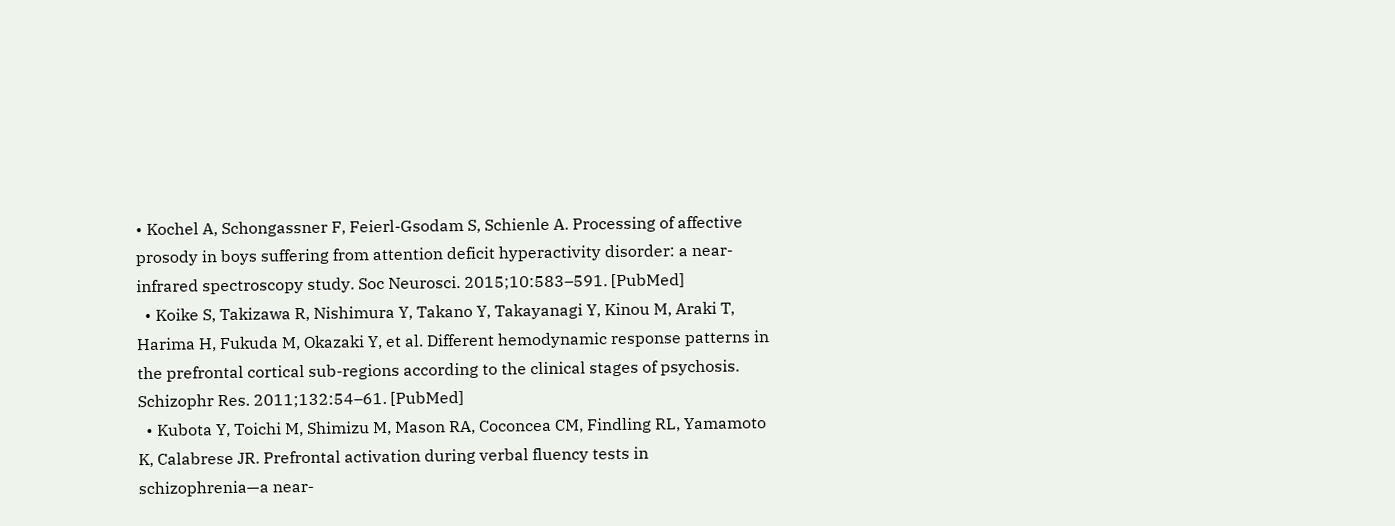• Kochel A, Schongassner F, Feierl-Gsodam S, Schienle A. Processing of affective prosody in boys suffering from attention deficit hyperactivity disorder: a near-infrared spectroscopy study. Soc Neurosci. 2015;10:583–591. [PubMed]
  • Koike S, Takizawa R, Nishimura Y, Takano Y, Takayanagi Y, Kinou M, Araki T, Harima H, Fukuda M, Okazaki Y, et al. Different hemodynamic response patterns in the prefrontal cortical sub-regions according to the clinical stages of psychosis. Schizophr Res. 2011;132:54–61. [PubMed]
  • Kubota Y, Toichi M, Shimizu M, Mason RA, Coconcea CM, Findling RL, Yamamoto K, Calabrese JR. Prefrontal activation during verbal fluency tests in schizophrenia—a near-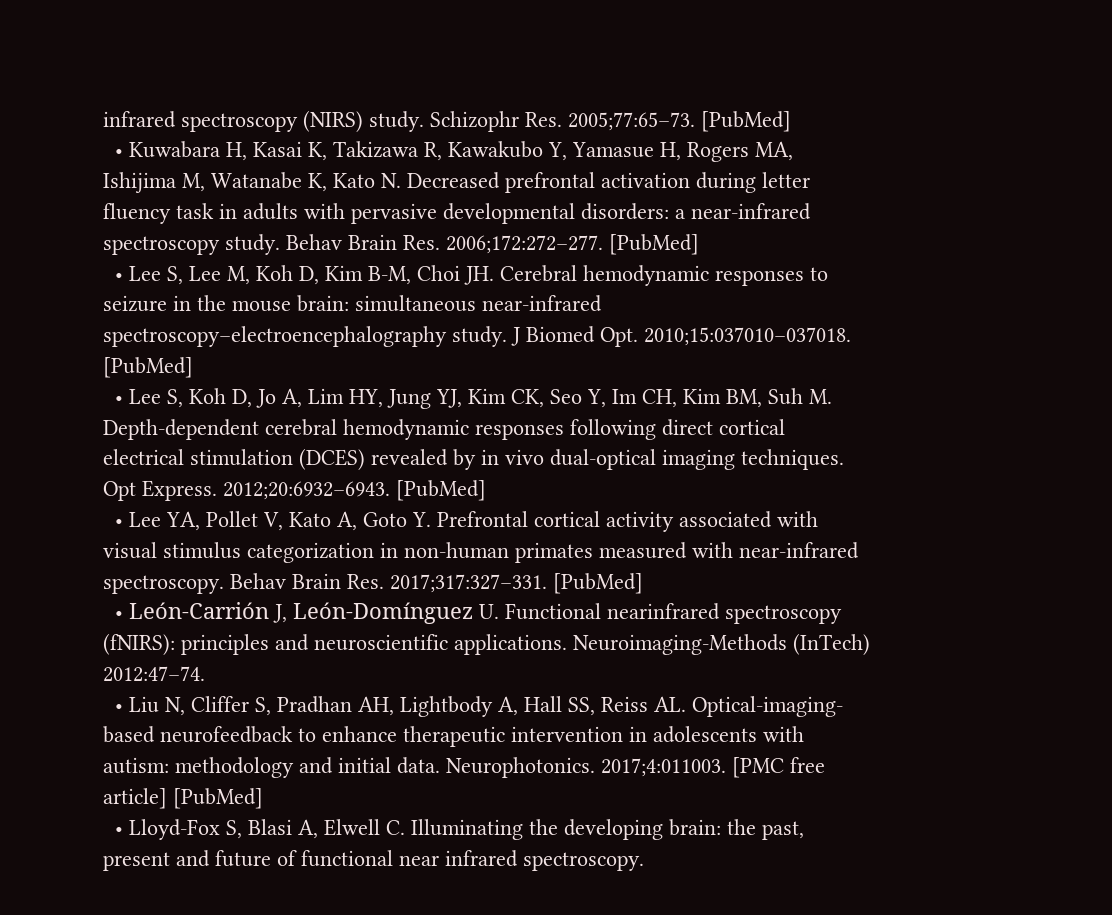infrared spectroscopy (NIRS) study. Schizophr Res. 2005;77:65–73. [PubMed]
  • Kuwabara H, Kasai K, Takizawa R, Kawakubo Y, Yamasue H, Rogers MA, Ishijima M, Watanabe K, Kato N. Decreased prefrontal activation during letter fluency task in adults with pervasive developmental disorders: a near-infrared spectroscopy study. Behav Brain Res. 2006;172:272–277. [PubMed]
  • Lee S, Lee M, Koh D, Kim B-M, Choi JH. Cerebral hemodynamic responses to seizure in the mouse brain: simultaneous near-infrared spectroscopy–electroencephalography study. J Biomed Opt. 2010;15:037010–037018. [PubMed]
  • Lee S, Koh D, Jo A, Lim HY, Jung YJ, Kim CK, Seo Y, Im CH, Kim BM, Suh M. Depth-dependent cerebral hemodynamic responses following direct cortical electrical stimulation (DCES) revealed by in vivo dual-optical imaging techniques. Opt Express. 2012;20:6932–6943. [PubMed]
  • Lee YA, Pollet V, Kato A, Goto Y. Prefrontal cortical activity associated with visual stimulus categorization in non-human primates measured with near-infrared spectroscopy. Behav Brain Res. 2017;317:327–331. [PubMed]
  • León-Carrión J, León-Domínguez U. Functional nearinfrared spectroscopy (fNIRS): principles and neuroscientific applications. Neuroimaging-Methods (InTech) 2012:47–74.
  • Liu N, Cliffer S, Pradhan AH, Lightbody A, Hall SS, Reiss AL. Optical-imaging-based neurofeedback to enhance therapeutic intervention in adolescents with autism: methodology and initial data. Neurophotonics. 2017;4:011003. [PMC free article] [PubMed]
  • Lloyd-Fox S, Blasi A, Elwell C. Illuminating the developing brain: the past, present and future of functional near infrared spectroscopy.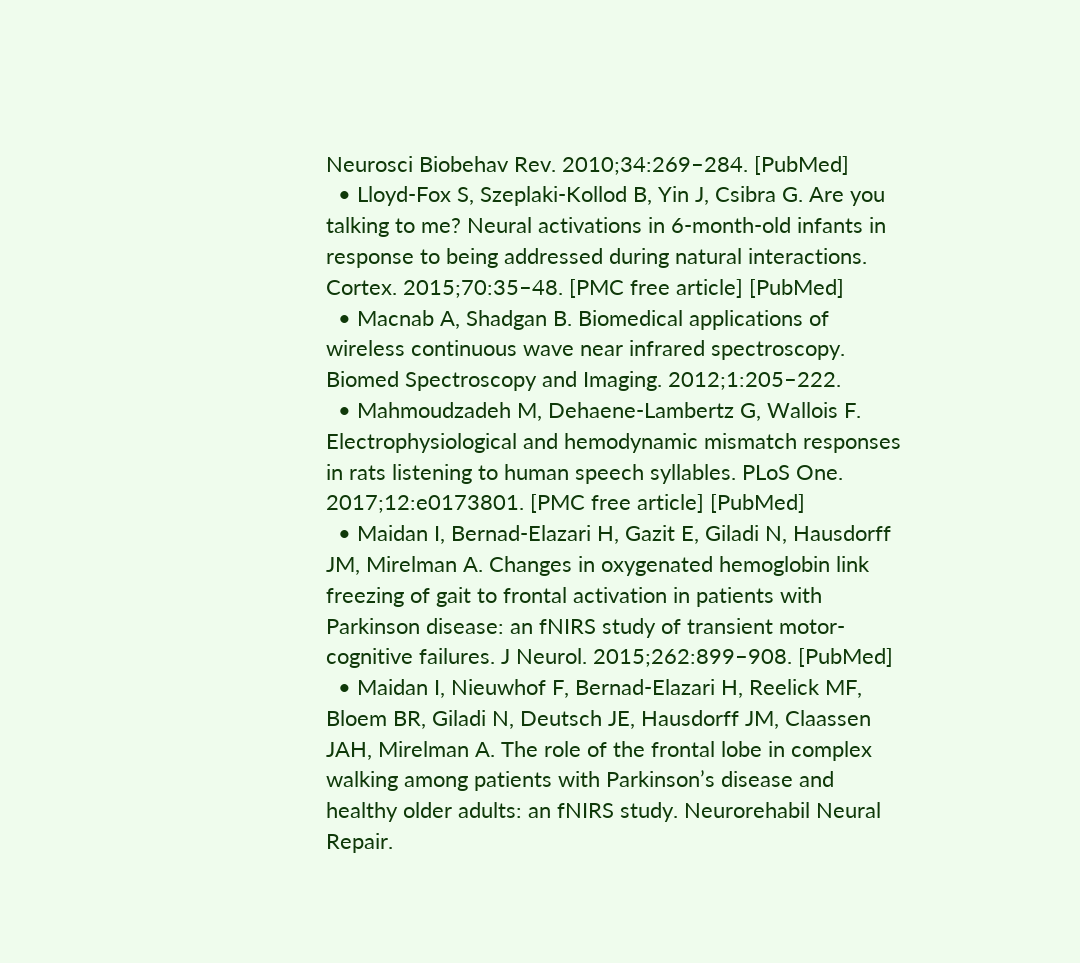Neurosci Biobehav Rev. 2010;34:269–284. [PubMed]
  • Lloyd-Fox S, Szeplaki-Kollod B, Yin J, Csibra G. Are you talking to me? Neural activations in 6-month-old infants in response to being addressed during natural interactions. Cortex. 2015;70:35–48. [PMC free article] [PubMed]
  • Macnab A, Shadgan B. Biomedical applications of wireless continuous wave near infrared spectroscopy. Biomed Spectroscopy and Imaging. 2012;1:205–222.
  • Mahmoudzadeh M, Dehaene-Lambertz G, Wallois F. Electrophysiological and hemodynamic mismatch responses in rats listening to human speech syllables. PLoS One. 2017;12:e0173801. [PMC free article] [PubMed]
  • Maidan I, Bernad-Elazari H, Gazit E, Giladi N, Hausdorff JM, Mirelman A. Changes in oxygenated hemoglobin link freezing of gait to frontal activation in patients with Parkinson disease: an fNIRS study of transient motor-cognitive failures. J Neurol. 2015;262:899–908. [PubMed]
  • Maidan I, Nieuwhof F, Bernad-Elazari H, Reelick MF, Bloem BR, Giladi N, Deutsch JE, Hausdorff JM, Claassen JAH, Mirelman A. The role of the frontal lobe in complex walking among patients with Parkinson’s disease and healthy older adults: an fNIRS study. Neurorehabil Neural Repair.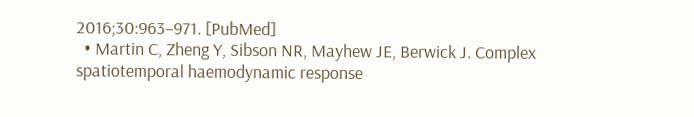2016;30:963–971. [PubMed]
  • Martin C, Zheng Y, Sibson NR, Mayhew JE, Berwick J. Complex spatiotemporal haemodynamic response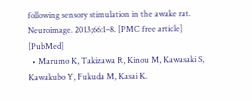following sensory stimulation in the awake rat. Neuroimage. 2013;66:1–8. [PMC free article] [PubMed]
  • Marumo K, Takizawa R, Kinou M, Kawasaki S, Kawakubo Y, Fukuda M, Kasai K.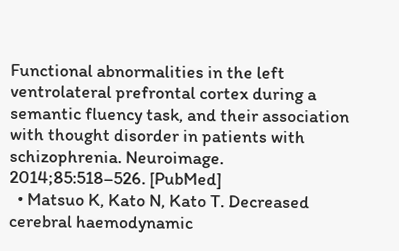Functional abnormalities in the left ventrolateral prefrontal cortex during a semantic fluency task, and their association with thought disorder in patients with schizophrenia. Neuroimage. 2014;85:518–526. [PubMed]
  • Matsuo K, Kato N, Kato T. Decreased cerebral haemodynamic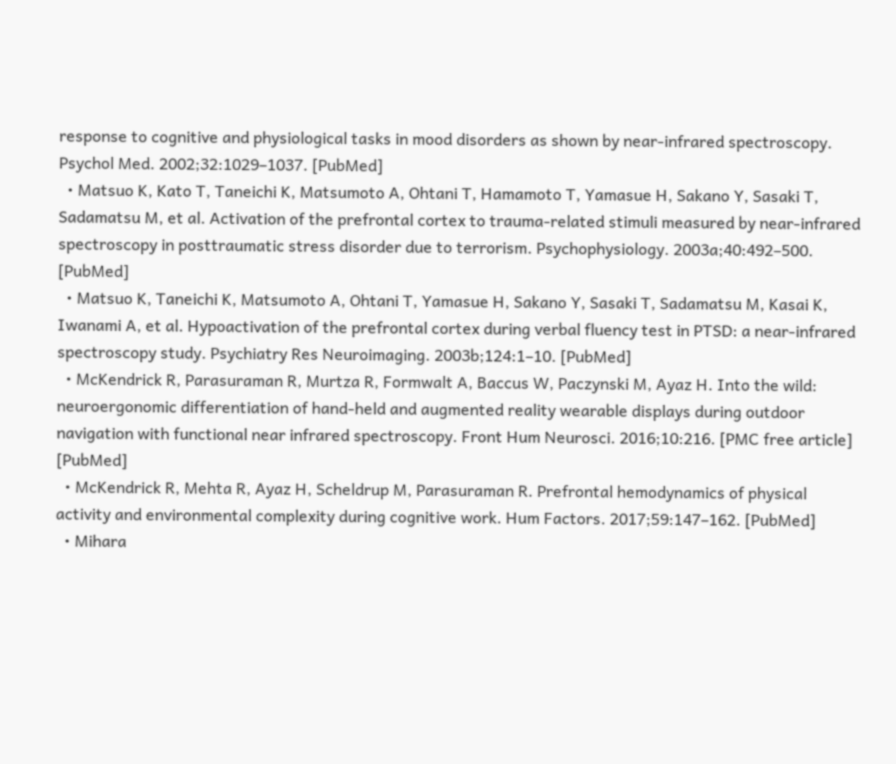response to cognitive and physiological tasks in mood disorders as shown by near-infrared spectroscopy. Psychol Med. 2002;32:1029–1037. [PubMed]
  • Matsuo K, Kato T, Taneichi K, Matsumoto A, Ohtani T, Hamamoto T, Yamasue H, Sakano Y, Sasaki T, Sadamatsu M, et al. Activation of the prefrontal cortex to trauma-related stimuli measured by near-infrared spectroscopy in posttraumatic stress disorder due to terrorism. Psychophysiology. 2003a;40:492–500. [PubMed]
  • Matsuo K, Taneichi K, Matsumoto A, Ohtani T, Yamasue H, Sakano Y, Sasaki T, Sadamatsu M, Kasai K, Iwanami A, et al. Hypoactivation of the prefrontal cortex during verbal fluency test in PTSD: a near-infrared spectroscopy study. Psychiatry Res Neuroimaging. 2003b;124:1–10. [PubMed]
  • McKendrick R, Parasuraman R, Murtza R, Formwalt A, Baccus W, Paczynski M, Ayaz H. Into the wild: neuroergonomic differentiation of hand-held and augmented reality wearable displays during outdoor navigation with functional near infrared spectroscopy. Front Hum Neurosci. 2016;10:216. [PMC free article] [PubMed]
  • McKendrick R, Mehta R, Ayaz H, Scheldrup M, Parasuraman R. Prefrontal hemodynamics of physical activity and environmental complexity during cognitive work. Hum Factors. 2017;59:147–162. [PubMed]
  • Mihara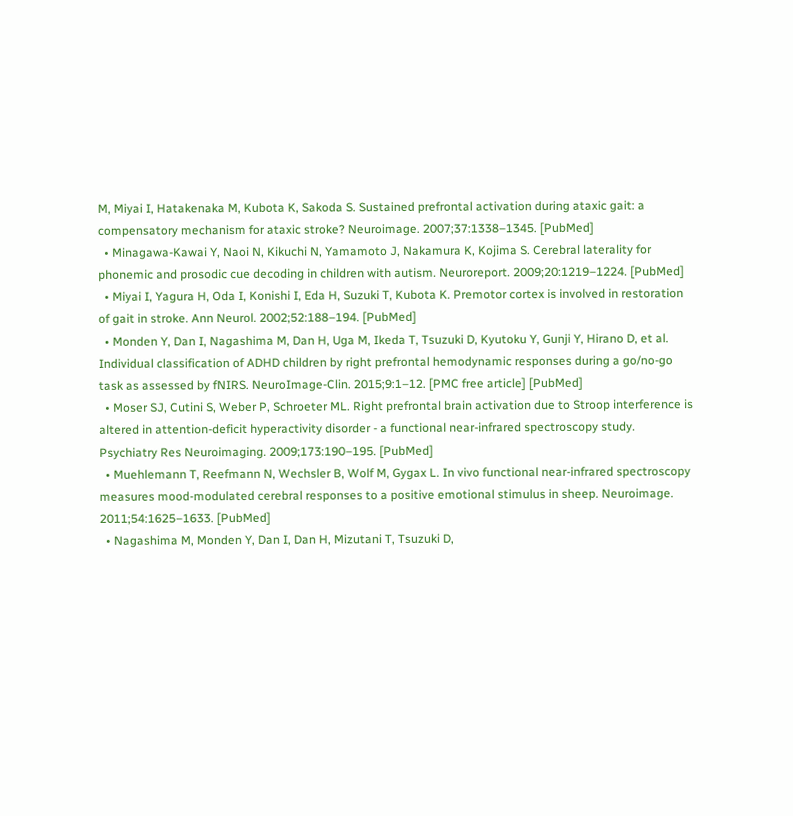M, Miyai I, Hatakenaka M, Kubota K, Sakoda S. Sustained prefrontal activation during ataxic gait: a compensatory mechanism for ataxic stroke? Neuroimage. 2007;37:1338–1345. [PubMed]
  • Minagawa-Kawai Y, Naoi N, Kikuchi N, Yamamoto J, Nakamura K, Kojima S. Cerebral laterality for phonemic and prosodic cue decoding in children with autism. Neuroreport. 2009;20:1219–1224. [PubMed]
  • Miyai I, Yagura H, Oda I, Konishi I, Eda H, Suzuki T, Kubota K. Premotor cortex is involved in restoration of gait in stroke. Ann Neurol. 2002;52:188–194. [PubMed]
  • Monden Y, Dan I, Nagashima M, Dan H, Uga M, Ikeda T, Tsuzuki D, Kyutoku Y, Gunji Y, Hirano D, et al. Individual classification of ADHD children by right prefrontal hemodynamic responses during a go/no-go task as assessed by fNIRS. NeuroImage-Clin. 2015;9:1–12. [PMC free article] [PubMed]
  • Moser SJ, Cutini S, Weber P, Schroeter ML. Right prefrontal brain activation due to Stroop interference is altered in attention-deficit hyperactivity disorder - a functional near-infrared spectroscopy study. Psychiatry Res Neuroimaging. 2009;173:190–195. [PubMed]
  • Muehlemann T, Reefmann N, Wechsler B, Wolf M, Gygax L. In vivo functional near-infrared spectroscopy measures mood-modulated cerebral responses to a positive emotional stimulus in sheep. Neuroimage. 2011;54:1625–1633. [PubMed]
  • Nagashima M, Monden Y, Dan I, Dan H, Mizutani T, Tsuzuki D,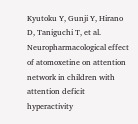Kyutoku Y, Gunji Y, Hirano D, Taniguchi T, et al. Neuropharmacological effect of atomoxetine on attention network in children with attention deficit hyperactivity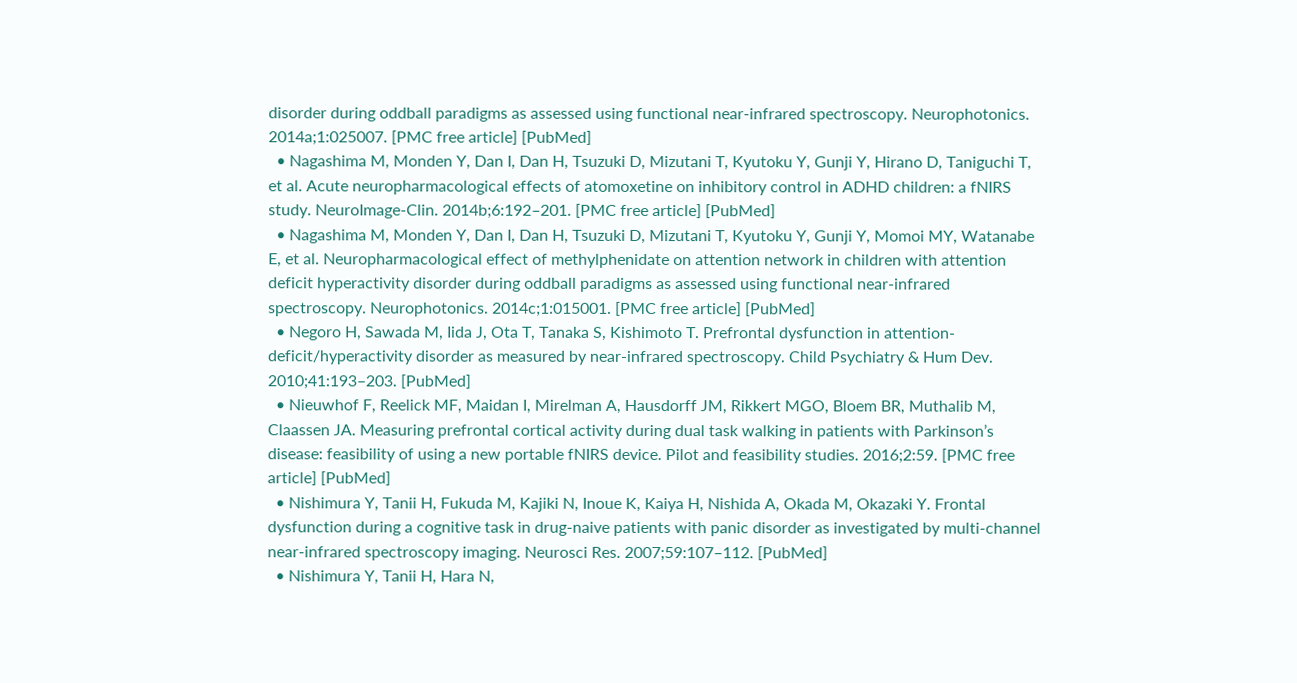disorder during oddball paradigms as assessed using functional near-infrared spectroscopy. Neurophotonics. 2014a;1:025007. [PMC free article] [PubMed]
  • Nagashima M, Monden Y, Dan I, Dan H, Tsuzuki D, Mizutani T, Kyutoku Y, Gunji Y, Hirano D, Taniguchi T, et al. Acute neuropharmacological effects of atomoxetine on inhibitory control in ADHD children: a fNIRS study. NeuroImage-Clin. 2014b;6:192–201. [PMC free article] [PubMed]
  • Nagashima M, Monden Y, Dan I, Dan H, Tsuzuki D, Mizutani T, Kyutoku Y, Gunji Y, Momoi MY, Watanabe E, et al. Neuropharmacological effect of methylphenidate on attention network in children with attention deficit hyperactivity disorder during oddball paradigms as assessed using functional near-infrared spectroscopy. Neurophotonics. 2014c;1:015001. [PMC free article] [PubMed]
  • Negoro H, Sawada M, Iida J, Ota T, Tanaka S, Kishimoto T. Prefrontal dysfunction in attention-deficit/hyperactivity disorder as measured by near-infrared spectroscopy. Child Psychiatry & Hum Dev. 2010;41:193–203. [PubMed]
  • Nieuwhof F, Reelick MF, Maidan I, Mirelman A, Hausdorff JM, Rikkert MGO, Bloem BR, Muthalib M, Claassen JA. Measuring prefrontal cortical activity during dual task walking in patients with Parkinson’s disease: feasibility of using a new portable fNIRS device. Pilot and feasibility studies. 2016;2:59. [PMC free article] [PubMed]
  • Nishimura Y, Tanii H, Fukuda M, Kajiki N, Inoue K, Kaiya H, Nishida A, Okada M, Okazaki Y. Frontal dysfunction during a cognitive task in drug-naive patients with panic disorder as investigated by multi-channel near-infrared spectroscopy imaging. Neurosci Res. 2007;59:107–112. [PubMed]
  • Nishimura Y, Tanii H, Hara N,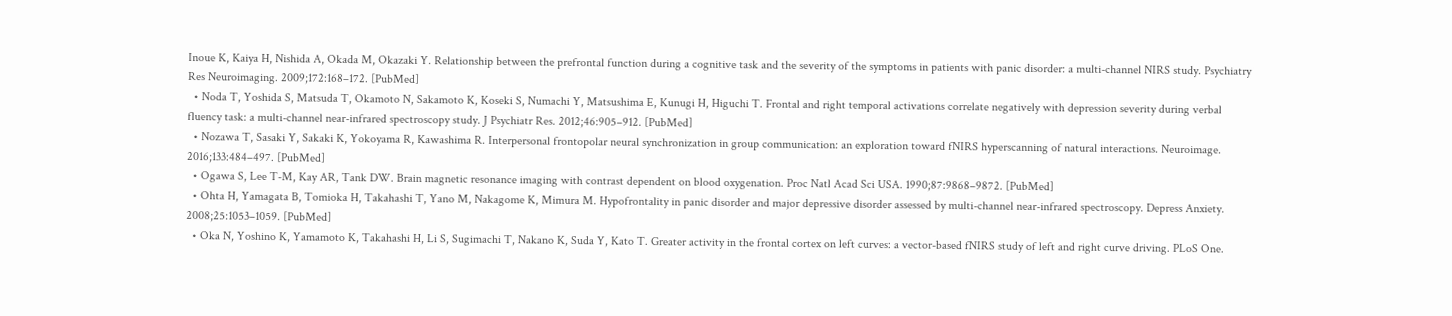Inoue K, Kaiya H, Nishida A, Okada M, Okazaki Y. Relationship between the prefrontal function during a cognitive task and the severity of the symptoms in patients with panic disorder: a multi-channel NIRS study. Psychiatry Res Neuroimaging. 2009;172:168–172. [PubMed]
  • Noda T, Yoshida S, Matsuda T, Okamoto N, Sakamoto K, Koseki S, Numachi Y, Matsushima E, Kunugi H, Higuchi T. Frontal and right temporal activations correlate negatively with depression severity during verbal fluency task: a multi-channel near-infrared spectroscopy study. J Psychiatr Res. 2012;46:905–912. [PubMed]
  • Nozawa T, Sasaki Y, Sakaki K, Yokoyama R, Kawashima R. Interpersonal frontopolar neural synchronization in group communication: an exploration toward fNIRS hyperscanning of natural interactions. Neuroimage. 2016;133:484–497. [PubMed]
  • Ogawa S, Lee T-M, Kay AR, Tank DW. Brain magnetic resonance imaging with contrast dependent on blood oxygenation. Proc Natl Acad Sci USA. 1990;87:9868–9872. [PubMed]
  • Ohta H, Yamagata B, Tomioka H, Takahashi T, Yano M, Nakagome K, Mimura M. Hypofrontality in panic disorder and major depressive disorder assessed by multi-channel near-infrared spectroscopy. Depress Anxiety. 2008;25:1053–1059. [PubMed]
  • Oka N, Yoshino K, Yamamoto K, Takahashi H, Li S, Sugimachi T, Nakano K, Suda Y, Kato T. Greater activity in the frontal cortex on left curves: a vector-based fNIRS study of left and right curve driving. PLoS One.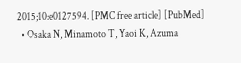2015;10:e0127594. [PMC free article] [PubMed]
  • Osaka N, Minamoto T, Yaoi K, Azuma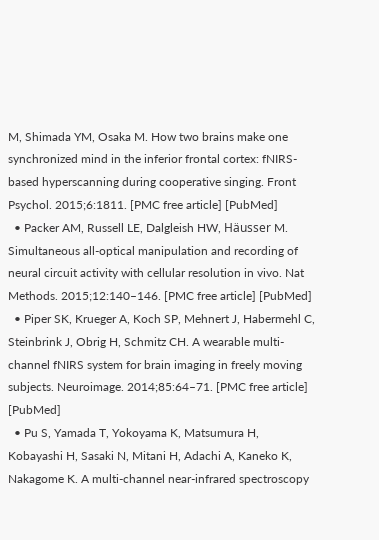M, Shimada YM, Osaka M. How two brains make one synchronized mind in the inferior frontal cortex: fNIRS-based hyperscanning during cooperative singing. Front Psychol. 2015;6:1811. [PMC free article] [PubMed]
  • Packer AM, Russell LE, Dalgleish HW, Häusser M. Simultaneous all-optical manipulation and recording of neural circuit activity with cellular resolution in vivo. Nat Methods. 2015;12:140–146. [PMC free article] [PubMed]
  • Piper SK, Krueger A, Koch SP, Mehnert J, Habermehl C, Steinbrink J, Obrig H, Schmitz CH. A wearable multi-channel fNIRS system for brain imaging in freely moving subjects. Neuroimage. 2014;85:64–71. [PMC free article] [PubMed]
  • Pu S, Yamada T, Yokoyama K, Matsumura H, Kobayashi H, Sasaki N, Mitani H, Adachi A, Kaneko K, Nakagome K. A multi-channel near-infrared spectroscopy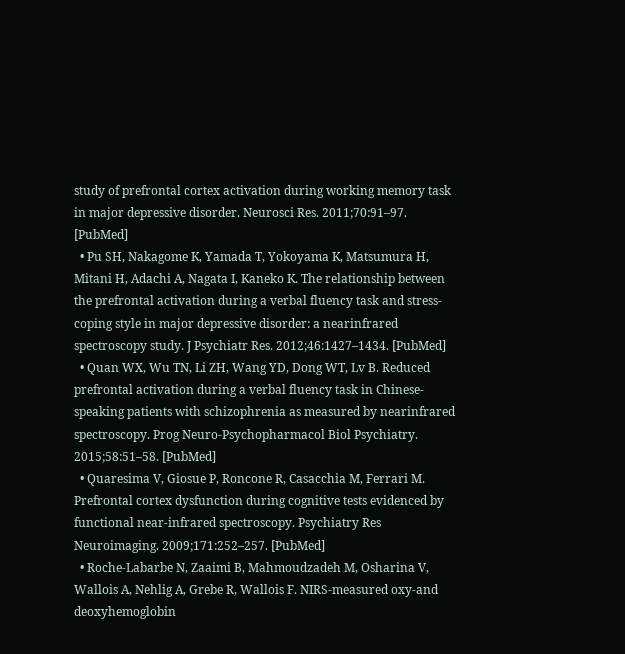study of prefrontal cortex activation during working memory task in major depressive disorder. Neurosci Res. 2011;70:91–97. [PubMed]
  • Pu SH, Nakagome K, Yamada T, Yokoyama K, Matsumura H, Mitani H, Adachi A, Nagata I, Kaneko K. The relationship between the prefrontal activation during a verbal fluency task and stress-coping style in major depressive disorder: a nearinfrared spectroscopy study. J Psychiatr Res. 2012;46:1427–1434. [PubMed]
  • Quan WX, Wu TN, Li ZH, Wang YD, Dong WT, Lv B. Reduced prefrontal activation during a verbal fluency task in Chinese-speaking patients with schizophrenia as measured by nearinfrared spectroscopy. Prog Neuro-Psychopharmacol Biol Psychiatry. 2015;58:51–58. [PubMed]
  • Quaresima V, Giosue P, Roncone R, Casacchia M, Ferrari M. Prefrontal cortex dysfunction during cognitive tests evidenced by functional near-infrared spectroscopy. Psychiatry Res Neuroimaging. 2009;171:252–257. [PubMed]
  • Roche-Labarbe N, Zaaimi B, Mahmoudzadeh M, Osharina V, Wallois A, Nehlig A, Grebe R, Wallois F. NIRS-measured oxy-and deoxyhemoglobin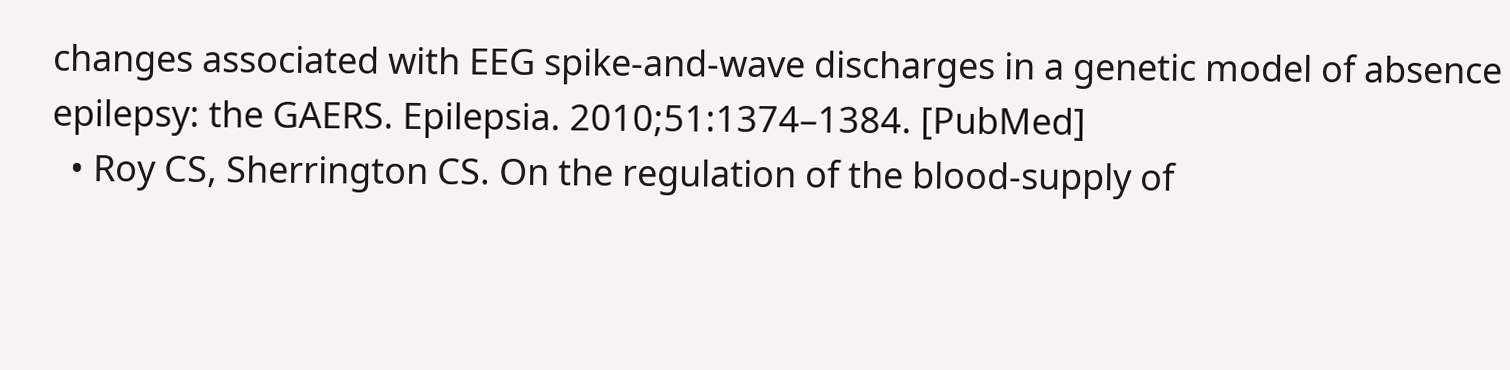changes associated with EEG spike-and-wave discharges in a genetic model of absence epilepsy: the GAERS. Epilepsia. 2010;51:1374–1384. [PubMed]
  • Roy CS, Sherrington CS. On the regulation of the blood-supply of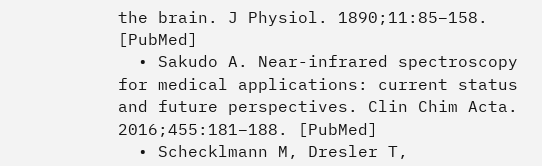the brain. J Physiol. 1890;11:85–158. [PubMed]
  • Sakudo A. Near-infrared spectroscopy for medical applications: current status and future perspectives. Clin Chim Acta. 2016;455:181–188. [PubMed]
  • Schecklmann M, Dresler T,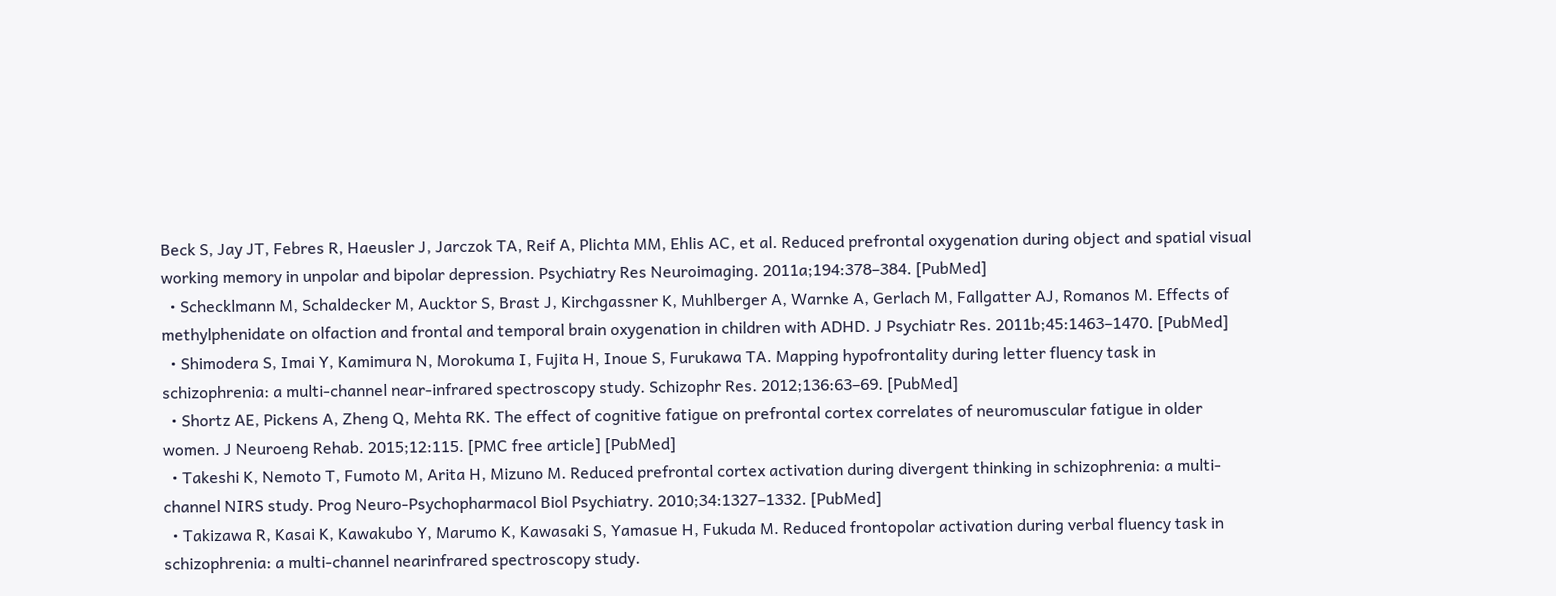Beck S, Jay JT, Febres R, Haeusler J, Jarczok TA, Reif A, Plichta MM, Ehlis AC, et al. Reduced prefrontal oxygenation during object and spatial visual working memory in unpolar and bipolar depression. Psychiatry Res Neuroimaging. 2011a;194:378–384. [PubMed]
  • Schecklmann M, Schaldecker M, Aucktor S, Brast J, Kirchgassner K, Muhlberger A, Warnke A, Gerlach M, Fallgatter AJ, Romanos M. Effects of methylphenidate on olfaction and frontal and temporal brain oxygenation in children with ADHD. J Psychiatr Res. 2011b;45:1463–1470. [PubMed]
  • Shimodera S, Imai Y, Kamimura N, Morokuma I, Fujita H, Inoue S, Furukawa TA. Mapping hypofrontality during letter fluency task in schizophrenia: a multi-channel near-infrared spectroscopy study. Schizophr Res. 2012;136:63–69. [PubMed]
  • Shortz AE, Pickens A, Zheng Q, Mehta RK. The effect of cognitive fatigue on prefrontal cortex correlates of neuromuscular fatigue in older women. J Neuroeng Rehab. 2015;12:115. [PMC free article] [PubMed]
  • Takeshi K, Nemoto T, Fumoto M, Arita H, Mizuno M. Reduced prefrontal cortex activation during divergent thinking in schizophrenia: a multi-channel NIRS study. Prog Neuro-Psychopharmacol Biol Psychiatry. 2010;34:1327–1332. [PubMed]
  • Takizawa R, Kasai K, Kawakubo Y, Marumo K, Kawasaki S, Yamasue H, Fukuda M. Reduced frontopolar activation during verbal fluency task in schizophrenia: a multi-channel nearinfrared spectroscopy study.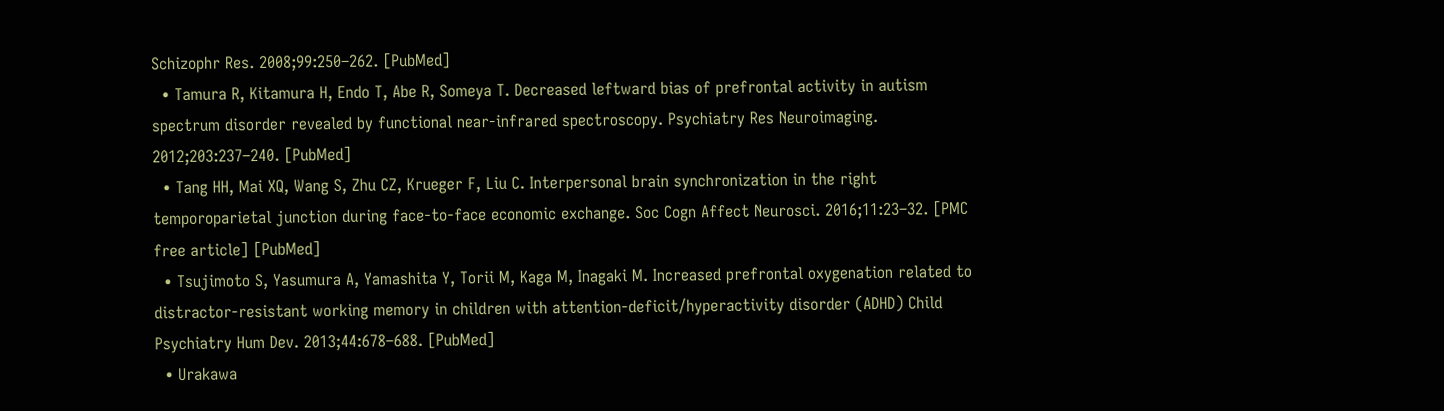Schizophr Res. 2008;99:250–262. [PubMed]
  • Tamura R, Kitamura H, Endo T, Abe R, Someya T. Decreased leftward bias of prefrontal activity in autism spectrum disorder revealed by functional near-infrared spectroscopy. Psychiatry Res Neuroimaging. 2012;203:237–240. [PubMed]
  • Tang HH, Mai XQ, Wang S, Zhu CZ, Krueger F, Liu C. Interpersonal brain synchronization in the right temporoparietal junction during face-to-face economic exchange. Soc Cogn Affect Neurosci. 2016;11:23–32. [PMC free article] [PubMed]
  • Tsujimoto S, Yasumura A, Yamashita Y, Torii M, Kaga M, Inagaki M. Increased prefrontal oxygenation related to distractor-resistant working memory in children with attention-deficit/hyperactivity disorder (ADHD) Child Psychiatry Hum Dev. 2013;44:678–688. [PubMed]
  • Urakawa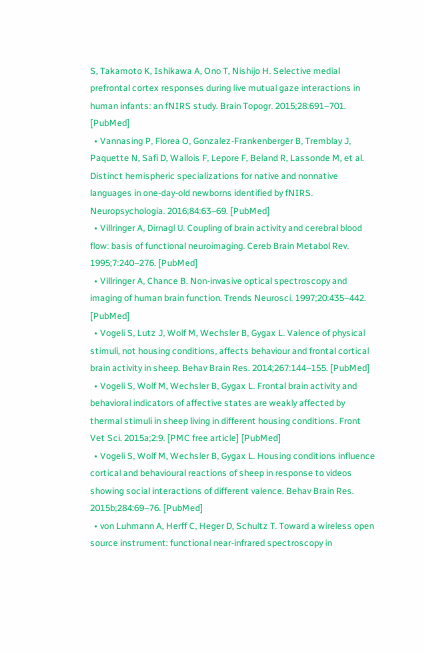S, Takamoto K, Ishikawa A, Ono T, Nishijo H. Selective medial prefrontal cortex responses during live mutual gaze interactions in human infants: an fNIRS study. Brain Topogr. 2015;28:691–701. [PubMed]
  • Vannasing P, Florea O, Gonzalez-Frankenberger B, Tremblay J, Paquette N, Safi D, Wallois F, Lepore F, Beland R, Lassonde M, et al. Distinct hemispheric specializations for native and nonnative languages in one-day-old newborns identified by fNIRS. Neuropsychologia. 2016;84:63–69. [PubMed]
  • Villringer A, Dirnagl U. Coupling of brain activity and cerebral blood flow: basis of functional neuroimaging. Cereb Brain Metabol Rev. 1995;7:240–276. [PubMed]
  • Villringer A, Chance B. Non-invasive optical spectroscopy and imaging of human brain function. Trends Neurosci. 1997;20:435–442. [PubMed]
  • Vogeli S, Lutz J, Wolf M, Wechsler B, Gygax L. Valence of physical stimuli, not housing conditions, affects behaviour and frontal cortical brain activity in sheep. Behav Brain Res. 2014;267:144–155. [PubMed]
  • Vogeli S, Wolf M, Wechsler B, Gygax L. Frontal brain activity and behavioral indicators of affective states are weakly affected by thermal stimuli in sheep living in different housing conditions. Front Vet Sci. 2015a;2:9. [PMC free article] [PubMed]
  • Vogeli S, Wolf M, Wechsler B, Gygax L. Housing conditions influence cortical and behavioural reactions of sheep in response to videos showing social interactions of different valence. Behav Brain Res. 2015b;284:69–76. [PubMed]
  • von Luhmann A, Herff C, Heger D, Schultz T. Toward a wireless open source instrument: functional near-infrared spectroscopy in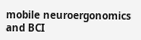mobile neuroergonomics and BCI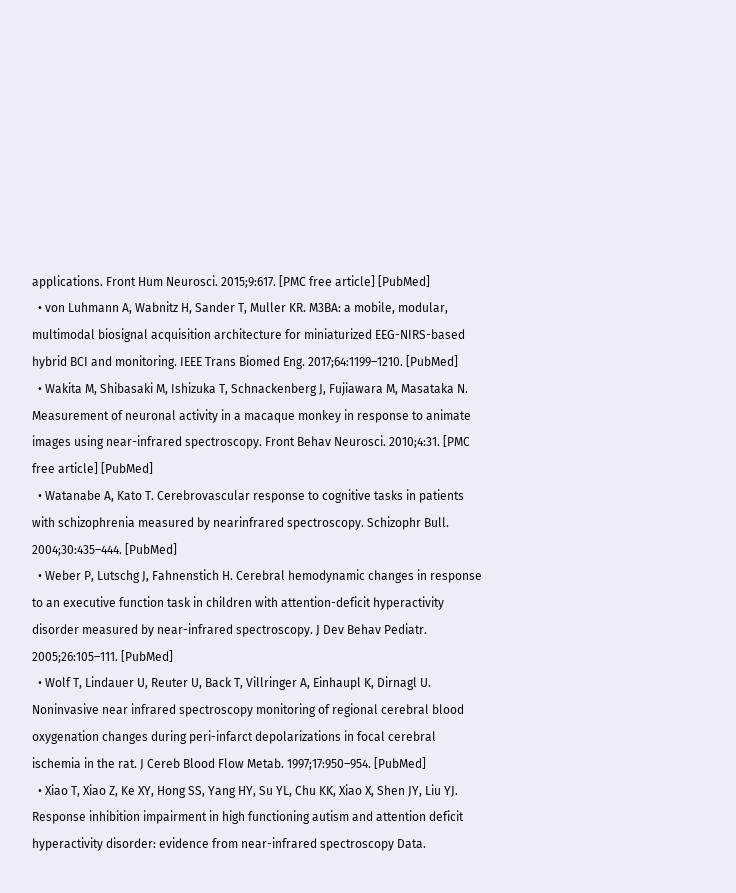applications. Front Hum Neurosci. 2015;9:617. [PMC free article] [PubMed]
  • von Luhmann A, Wabnitz H, Sander T, Muller KR. M3BA: a mobile, modular, multimodal biosignal acquisition architecture for miniaturized EEG-NIRS-based hybrid BCI and monitoring. IEEE Trans Biomed Eng. 2017;64:1199–1210. [PubMed]
  • Wakita M, Shibasaki M, Ishizuka T, Schnackenberg J, Fujiawara M, Masataka N. Measurement of neuronal activity in a macaque monkey in response to animate images using near-infrared spectroscopy. Front Behav Neurosci. 2010;4:31. [PMC free article] [PubMed]
  • Watanabe A, Kato T. Cerebrovascular response to cognitive tasks in patients with schizophrenia measured by nearinfrared spectroscopy. Schizophr Bull. 2004;30:435–444. [PubMed]
  • Weber P, Lutschg J, Fahnenstich H. Cerebral hemodynamic changes in response to an executive function task in children with attention-deficit hyperactivity disorder measured by near-infrared spectroscopy. J Dev Behav Pediatr. 2005;26:105–111. [PubMed]
  • Wolf T, Lindauer U, Reuter U, Back T, Villringer A, Einhaupl K, Dirnagl U. Noninvasive near infrared spectroscopy monitoring of regional cerebral blood oxygenation changes during peri-infarct depolarizations in focal cerebral ischemia in the rat. J Cereb Blood Flow Metab. 1997;17:950–954. [PubMed]
  • Xiao T, Xiao Z, Ke XY, Hong SS, Yang HY, Su YL, Chu KK, Xiao X, Shen JY, Liu YJ. Response inhibition impairment in high functioning autism and attention deficit hyperactivity disorder: evidence from near-infrared spectroscopy Data.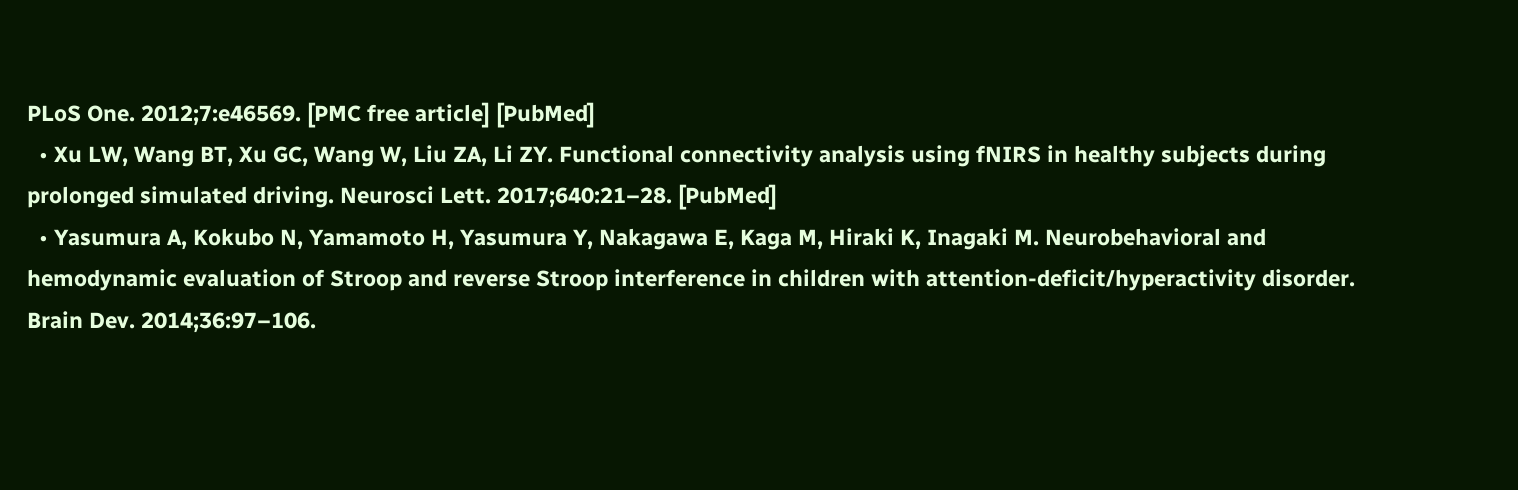PLoS One. 2012;7:e46569. [PMC free article] [PubMed]
  • Xu LW, Wang BT, Xu GC, Wang W, Liu ZA, Li ZY. Functional connectivity analysis using fNIRS in healthy subjects during prolonged simulated driving. Neurosci Lett. 2017;640:21–28. [PubMed]
  • Yasumura A, Kokubo N, Yamamoto H, Yasumura Y, Nakagawa E, Kaga M, Hiraki K, Inagaki M. Neurobehavioral and hemodynamic evaluation of Stroop and reverse Stroop interference in children with attention-deficit/hyperactivity disorder. Brain Dev. 2014;36:97–106.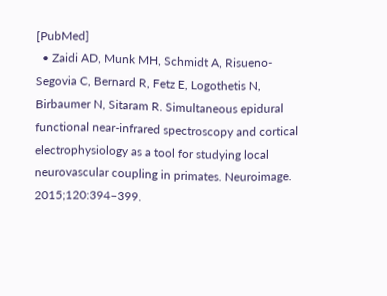[PubMed]
  • Zaidi AD, Munk MH, Schmidt A, Risueno-Segovia C, Bernard R, Fetz E, Logothetis N, Birbaumer N, Sitaram R. Simultaneous epidural functional near-infrared spectroscopy and cortical electrophysiology as a tool for studying local neurovascular coupling in primates. Neuroimage. 2015;120:394–399.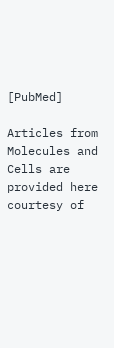[PubMed]

Articles from Molecules and Cells are provided here courtesy of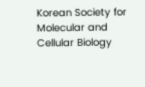Korean Society for Molecular and Cellular Biology